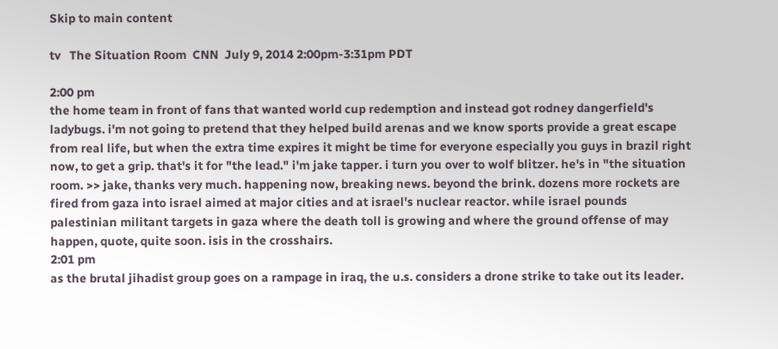Skip to main content

tv   The Situation Room  CNN  July 9, 2014 2:00pm-3:31pm PDT

2:00 pm
the home team in front of fans that wanted world cup redemption and instead got rodney dangerfield's ladybugs. i'm not going to pretend that they helped build arenas and we know sports provide a great escape from real life, but when the extra time expires it might be time for everyone especially you guys in brazil right now, to get a grip. that's it for "the lead." i'm jake tapper. i turn you over to wolf blitzer. he's in "the situation room. >> jake, thanks very much. happening now, breaking news. beyond the brink. dozens more rockets are fired from gaza into israel aimed at major cities and at israel's nuclear reactor. while israel pounds palestinian militant targets in gaza where the death toll is growing and where the ground offense of may happen, quote, quite soon. isis in the crosshairs.
2:01 pm
as the brutal jihadist group goes on a rampage in iraq, the u.s. considers a drone strike to take out its leader.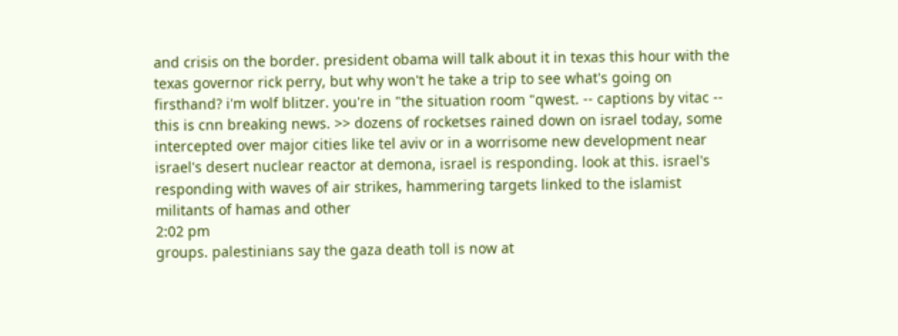and crisis on the border. president obama will talk about it in texas this hour with the texas governor rick perry, but why won't he take a trip to see what's going on firsthand? i'm wolf blitzer. you're in "the situation room "qwest. -- captions by vitac -- this is cnn breaking news. >> dozens of rocketses rained down on israel today, some intercepted over major cities like tel aviv or in a worrisome new development near israel's desert nuclear reactor at demona, israel is responding. look at this. israel's responding with waves of air strikes, hammering targets linked to the islamist militants of hamas and other
2:02 pm
groups. palestinians say the gaza death toll is now at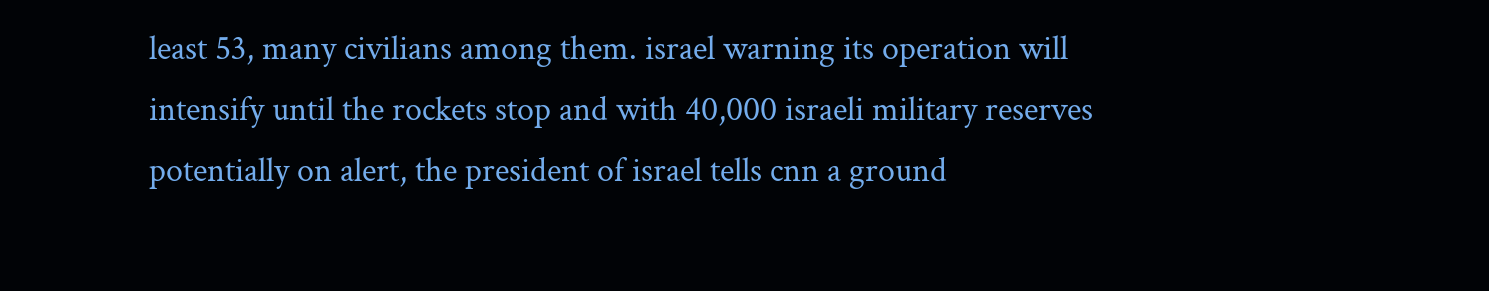least 53, many civilians among them. israel warning its operation will intensify until the rockets stop and with 40,000 israeli military reserves potentially on alert, the president of israel tells cnn a ground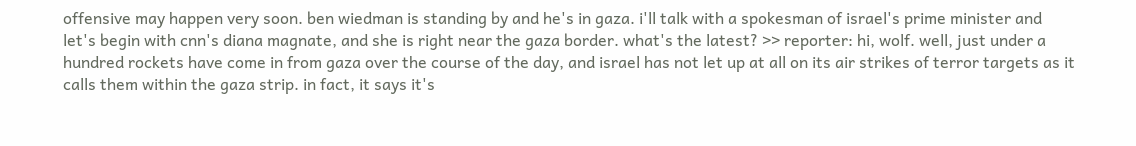offensive may happen very soon. ben wiedman is standing by and he's in gaza. i'll talk with a spokesman of israel's prime minister and let's begin with cnn's diana magnate, and she is right near the gaza border. what's the latest? >> reporter: hi, wolf. well, just under a hundred rockets have come in from gaza over the course of the day, and israel has not let up at all on its air strikes of terror targets as it calls them within the gaza strip. in fact, it says it's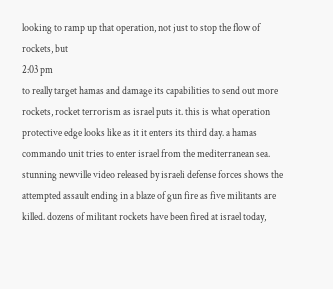looking to ramp up that operation, not just to stop the flow of rockets, but
2:03 pm
to really target hamas and damage its capabilities to send out more rockets, rocket terrorism as israel puts it. this is what operation protective edge looks like as it it enters its third day. a hamas commando unit tries to enter israel from the mediterranean sea. stunning newville video released by israeli defense forces shows the attempted assault ending in a blaze of gun fire as five militants are killed. dozens of militant rockets have been fired at israel today,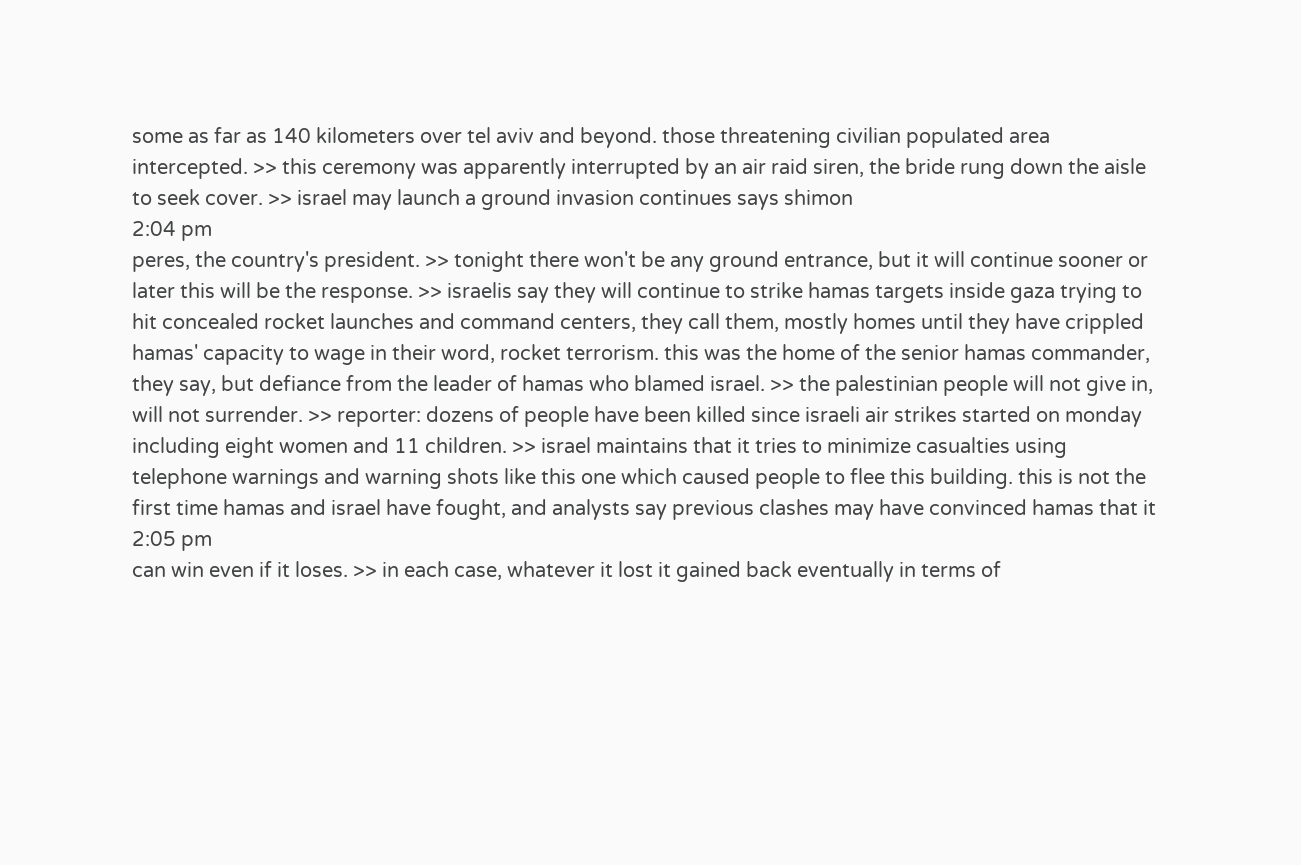some as far as 140 kilometers over tel aviv and beyond. those threatening civilian populated area intercepted. >> this ceremony was apparently interrupted by an air raid siren, the bride rung down the aisle to seek cover. >> israel may launch a ground invasion continues says shimon
2:04 pm
peres, the country's president. >> tonight there won't be any ground entrance, but it will continue sooner or later this will be the response. >> israelis say they will continue to strike hamas targets inside gaza trying to hit concealed rocket launches and command centers, they call them, mostly homes until they have crippled hamas' capacity to wage in their word, rocket terrorism. this was the home of the senior hamas commander, they say, but defiance from the leader of hamas who blamed israel. >> the palestinian people will not give in, will not surrender. >> reporter: dozens of people have been killed since israeli air strikes started on monday including eight women and 11 children. >> israel maintains that it tries to minimize casualties using telephone warnings and warning shots like this one which caused people to flee this building. this is not the first time hamas and israel have fought, and analysts say previous clashes may have convinced hamas that it
2:05 pm
can win even if it loses. >> in each case, whatever it lost it gained back eventually in terms of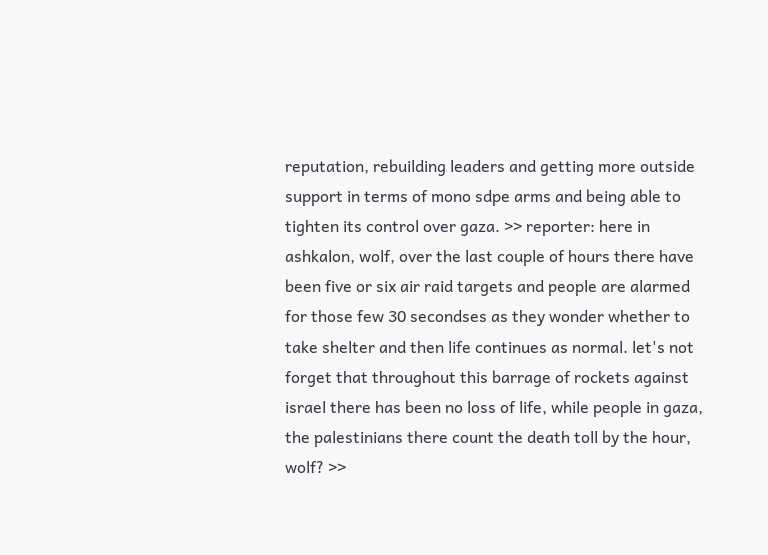reputation, rebuilding leaders and getting more outside support in terms of mono sdpe arms and being able to tighten its control over gaza. >> reporter: here in ashkalon, wolf, over the last couple of hours there have been five or six air raid targets and people are alarmed for those few 30 secondses as they wonder whether to take shelter and then life continues as normal. let's not forget that throughout this barrage of rockets against israel there has been no loss of life, while people in gaza, the palestinians there count the death toll by the hour, wolf? >>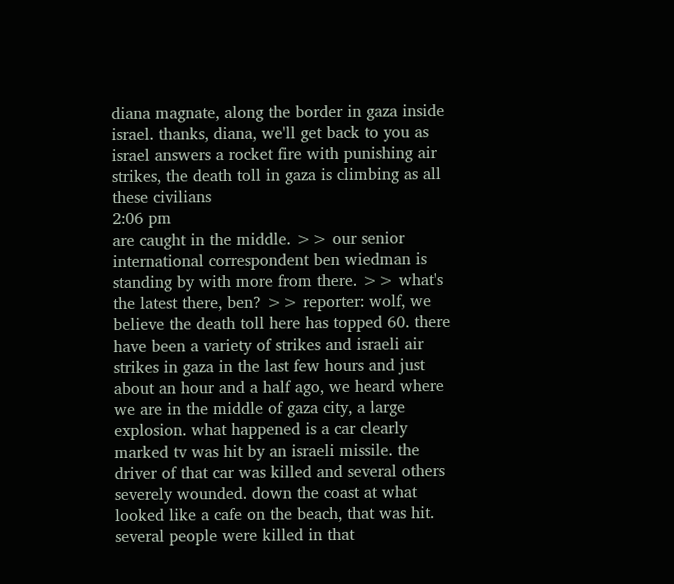diana magnate, along the border in gaza inside israel. thanks, diana, we'll get back to you as israel answers a rocket fire with punishing air strikes, the death toll in gaza is climbing as all these civilians
2:06 pm
are caught in the middle. >> our senior international correspondent ben wiedman is standing by with more from there. >> what's the latest there, ben? >> reporter: wolf, we believe the death toll here has topped 60. there have been a variety of strikes and israeli air strikes in gaza in the last few hours and just about an hour and a half ago, we heard where we are in the middle of gaza city, a large explosion. what happened is a car clearly marked tv was hit by an israeli missile. the driver of that car was killed and several others severely wounded. down the coast at what looked like a cafe on the beach, that was hit. several people were killed in that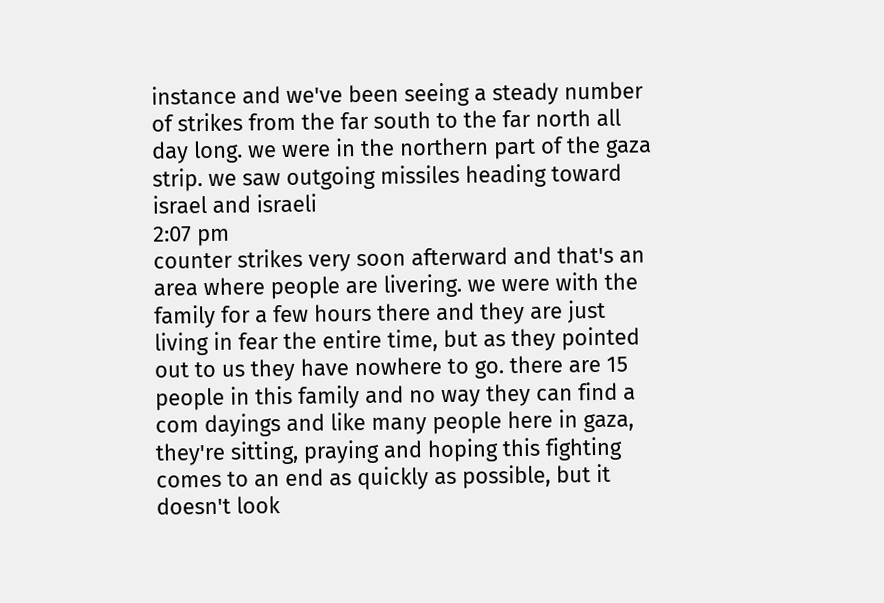instance and we've been seeing a steady number of strikes from the far south to the far north all day long. we were in the northern part of the gaza strip. we saw outgoing missiles heading toward israel and israeli
2:07 pm
counter strikes very soon afterward and that's an area where people are livering. we were with the family for a few hours there and they are just living in fear the entire time, but as they pointed out to us they have nowhere to go. there are 15 people in this family and no way they can find a com dayings and like many people here in gaza, they're sitting, praying and hoping this fighting comes to an end as quickly as possible, but it doesn't look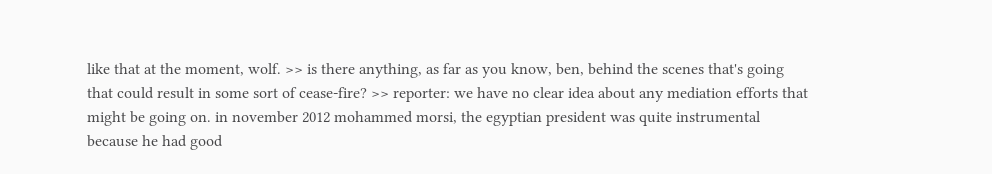like that at the moment, wolf. >> is there anything, as far as you know, ben, behind the scenes that's going that could result in some sort of cease-fire? >> reporter: we have no clear idea about any mediation efforts that might be going on. in november 2012 mohammed morsi, the egyptian president was quite instrumental because he had good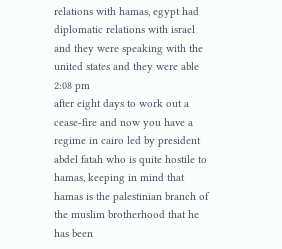relations with hamas, egypt had diplomatic relations with israel and they were speaking with the united states and they were able
2:08 pm
after eight days to work out a cease-fire and now you have a regime in cairo led by president abdel fatah who is quite hostile to hamas, keeping in mind that hamas is the palestinian branch of the muslim brotherhood that he has been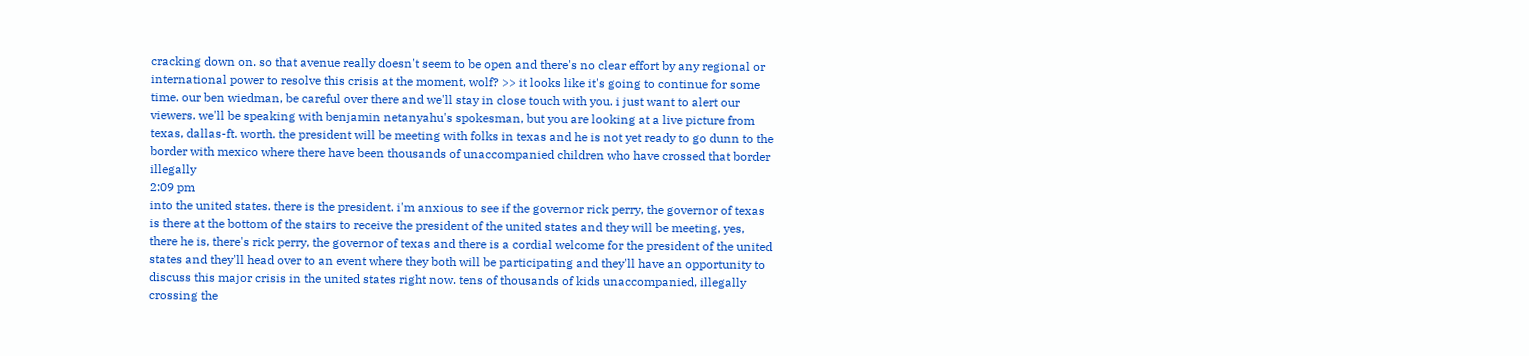cracking down on. so that avenue really doesn't seem to be open and there's no clear effort by any regional or international power to resolve this crisis at the moment, wolf? >> it looks like it's going to continue for some time. our ben wiedman, be careful over there and we'll stay in close touch with you. i just want to alert our viewers. we'll be speaking with benjamin netanyahu's spokesman, but you are looking at a live picture from texas, dallas-ft. worth. the president will be meeting with folks in texas and he is not yet ready to go dunn to the border with mexico where there have been thousands of unaccompanied children who have crossed that border illegally
2:09 pm
into the united states. there is the president. i'm anxious to see if the governor rick perry, the governor of texas is there at the bottom of the stairs to receive the president of the united states and they will be meeting, yes, there he is, there's rick perry, the governor of texas and there is a cordial welcome for the president of the united states and they'll head over to an event where they both will be participating and they'll have an opportunity to discuss this major crisis in the united states right now. tens of thousands of kids unaccompanied, illegally crossing the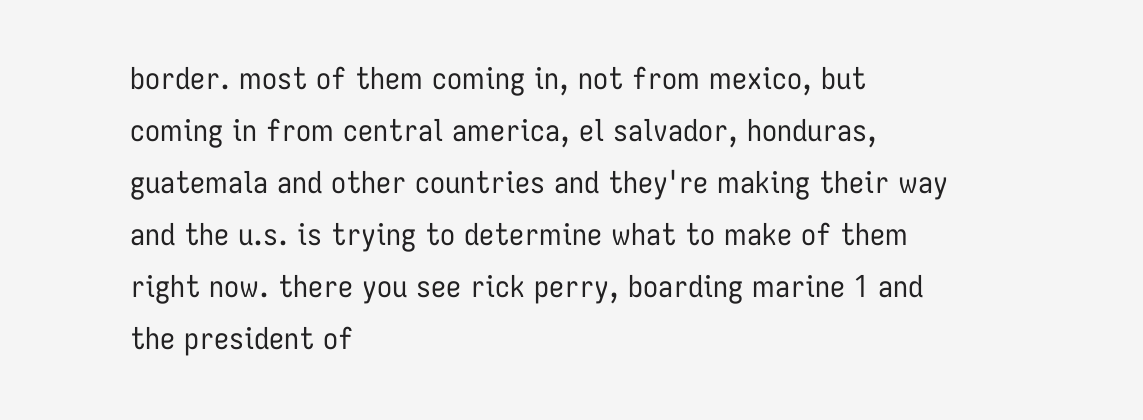border. most of them coming in, not from mexico, but coming in from central america, el salvador, honduras, guatemala and other countries and they're making their way and the u.s. is trying to determine what to make of them right now. there you see rick perry, boarding marine 1 and the president of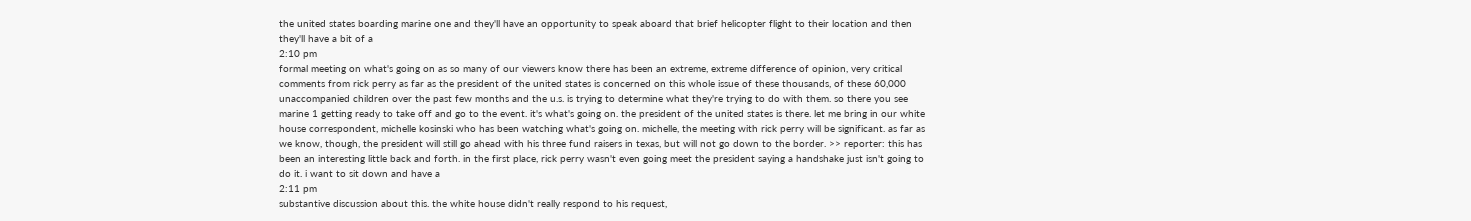the united states boarding marine one and they'll have an opportunity to speak aboard that brief helicopter flight to their location and then they'll have a bit of a
2:10 pm
formal meeting on what's going on as so many of our viewers know there has been an extreme, extreme difference of opinion, very critical comments from rick perry as far as the president of the united states is concerned on this whole issue of these thousands, of these 60,000 unaccompanied children over the past few months and the u.s. is trying to determine what they're trying to do with them. so there you see marine 1 getting ready to take off and go to the event. it's what's going on. the president of the united states is there. let me bring in our white house correspondent, michelle kosinski who has been watching what's going on. michelle, the meeting with rick perry will be significant. as far as we know, though, the president will still go ahead with his three fund raisers in texas, but will not go down to the border. >> reporter: this has been an interesting little back and forth. in the first place, rick perry wasn't even going meet the president saying a handshake just isn't going to do it. i want to sit down and have a
2:11 pm
substantive discussion about this. the white house didn't really respond to his request,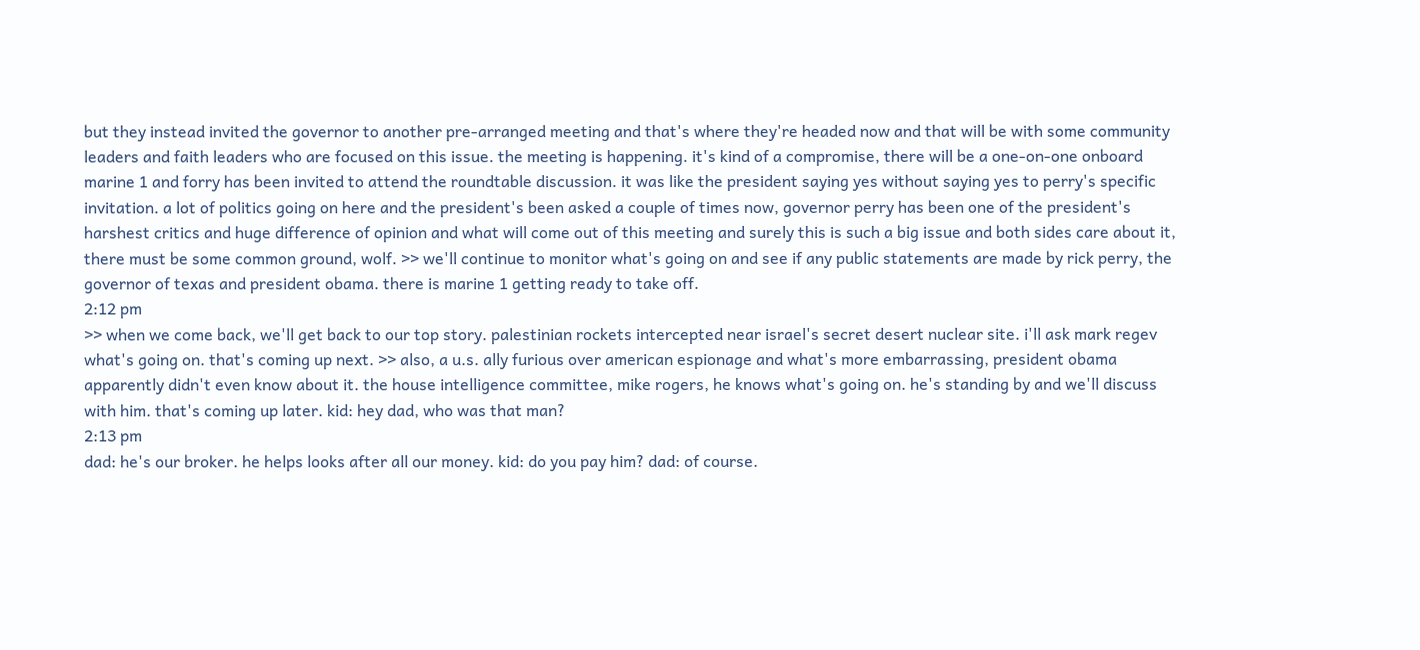but they instead invited the governor to another pre-arranged meeting and that's where they're headed now and that will be with some community leaders and faith leaders who are focused on this issue. the meeting is happening. it's kind of a compromise, there will be a one-on-one onboard marine 1 and forry has been invited to attend the roundtable discussion. it was like the president saying yes without saying yes to perry's specific invitation. a lot of politics going on here and the president's been asked a couple of times now, governor perry has been one of the president's harshest critics and huge difference of opinion and what will come out of this meeting and surely this is such a big issue and both sides care about it, there must be some common ground, wolf. >> we'll continue to monitor what's going on and see if any public statements are made by rick perry, the governor of texas and president obama. there is marine 1 getting ready to take off.
2:12 pm
>> when we come back, we'll get back to our top story. palestinian rockets intercepted near israel's secret desert nuclear site. i'll ask mark regev what's going on. that's coming up next. >> also, a u.s. ally furious over american espionage and what's more embarrassing, president obama apparently didn't even know about it. the house intelligence committee, mike rogers, he knows what's going on. he's standing by and we'll discuss with him. that's coming up later. kid: hey dad, who was that man?
2:13 pm
dad: he's our broker. he helps looks after all our money. kid: do you pay him? dad: of course.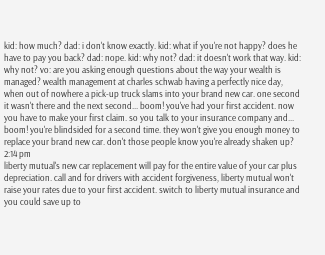kid: how much? dad: i don't know exactly. kid: what if you're not happy? does he have to pay you back? dad: nope. kid: why not? dad: it doesn't work that way. kid: why not? vo: are you asking enough questions about the way your wealth is managed? wealth management at charles schwab having a perfectly nice day, when out of nowhere a pick-up truck slams into your brand new car. one second it wasn't there and the next second... boom! you've had your first accident. now you have to make your first claim. so you talk to your insurance company and... boom! you're blindsided for a second time. they won't give you enough money to replace your brand new car. don't those people know you're already shaken up?
2:14 pm
liberty mutual's new car replacement will pay for the entire value of your car plus depreciation. call and for drivers with accident forgiveness, liberty mutual won't raise your rates due to your first accident. switch to liberty mutual insurance and you could save up to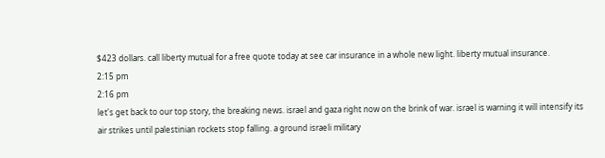$423 dollars. call liberty mutual for a free quote today at see car insurance in a whole new light. liberty mutual insurance.
2:15 pm
2:16 pm
let's get back to our top story, the breaking news. israel and gaza right now on the brink of war. israel is warning it will intensify its air strikes until palestinian rockets stop falling. a ground israeli military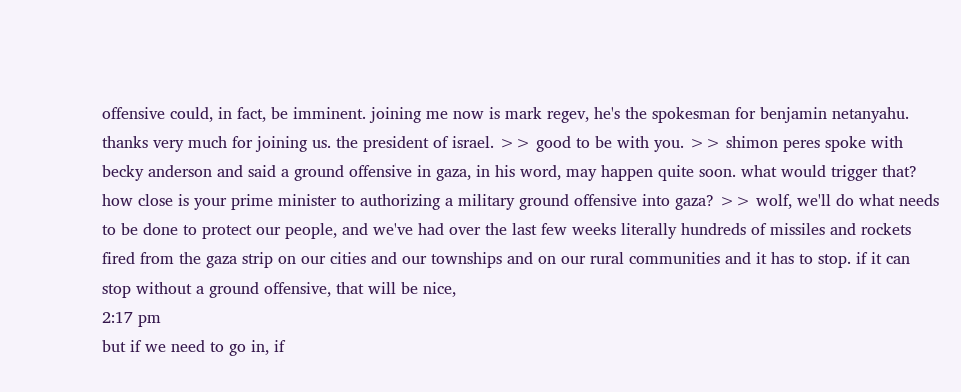offensive could, in fact, be imminent. joining me now is mark regev, he's the spokesman for benjamin netanyahu. thanks very much for joining us. the president of israel. >> good to be with you. >> shimon peres spoke with becky anderson and said a ground offensive in gaza, in his word, may happen quite soon. what would trigger that? how close is your prime minister to authorizing a military ground offensive into gaza? >> wolf, we'll do what needs to be done to protect our people, and we've had over the last few weeks literally hundreds of missiles and rockets fired from the gaza strip on our cities and our townships and on our rural communities and it has to stop. if it can stop without a ground offensive, that will be nice,
2:17 pm
but if we need to go in, if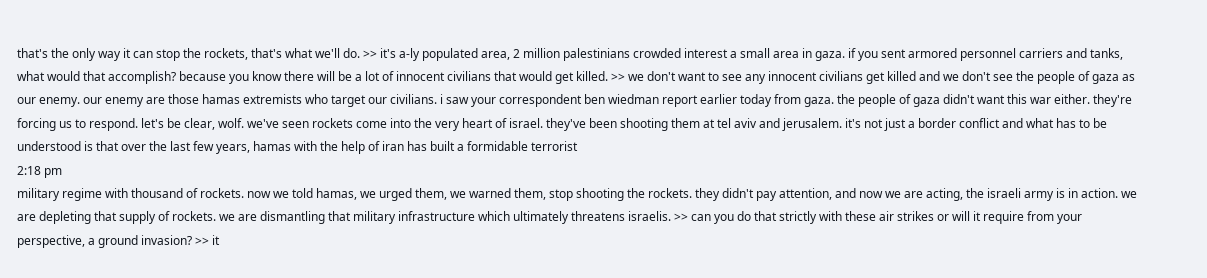that's the only way it can stop the rockets, that's what we'll do. >> it's a-ly populated area, 2 million palestinians crowded interest a small area in gaza. if you sent armored personnel carriers and tanks, what would that accomplish? because you know there will be a lot of innocent civilians that would get killed. >> we don't want to see any innocent civilians get killed and we don't see the people of gaza as our enemy. our enemy are those hamas extremists who target our civilians. i saw your correspondent ben wiedman report earlier today from gaza. the people of gaza didn't want this war either. they're forcing us to respond. let's be clear, wolf. we've seen rockets come into the very heart of israel. they've been shooting them at tel aviv and jerusalem. it's not just a border conflict and what has to be understood is that over the last few years, hamas with the help of iran has built a formidable terrorist
2:18 pm
military regime with thousand of rockets. now we told hamas, we urged them, we warned them, stop shooting the rockets. they didn't pay attention, and now we are acting, the israeli army is in action. we are depleting that supply of rockets. we are dismantling that military infrastructure which ultimately threatens israelis. >> can you do that strictly with these air strikes or will it require from your perspective, a ground invasion? >> it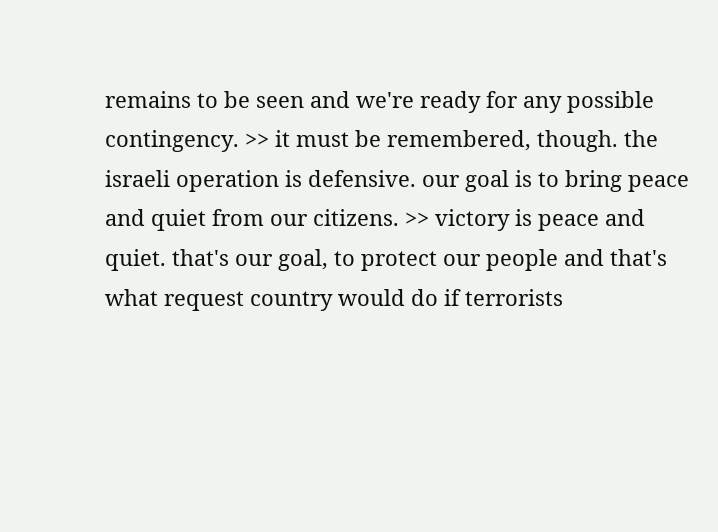remains to be seen and we're ready for any possible contingency. >> it must be remembered, though. the israeli operation is defensive. our goal is to bring peace and quiet from our citizens. >> victory is peace and quiet. that's our goal, to protect our people and that's what request country would do if terrorists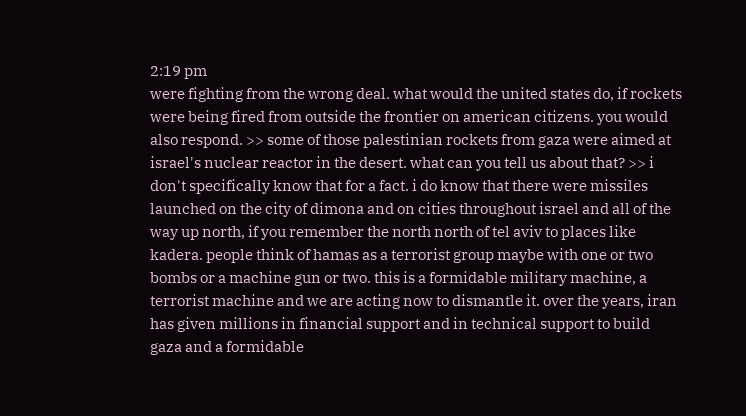2:19 pm
were fighting from the wrong deal. what would the united states do, if rockets were being fired from outside the frontier on american citizens. you would also respond. >> some of those palestinian rockets from gaza were aimed at israel's nuclear reactor in the desert. what can you tell us about that? >> i don't specifically know that for a fact. i do know that there were missiles launched on the city of dimona and on cities throughout israel and all of the way up north, if you remember the north north of tel aviv to places like kadera. people think of hamas as a terrorist group maybe with one or two bombs or a machine gun or two. this is a formidable military machine, a terrorist machine and we are acting now to dismantle it. over the years, iran has given millions in financial support and in technical support to build gaza and a formidable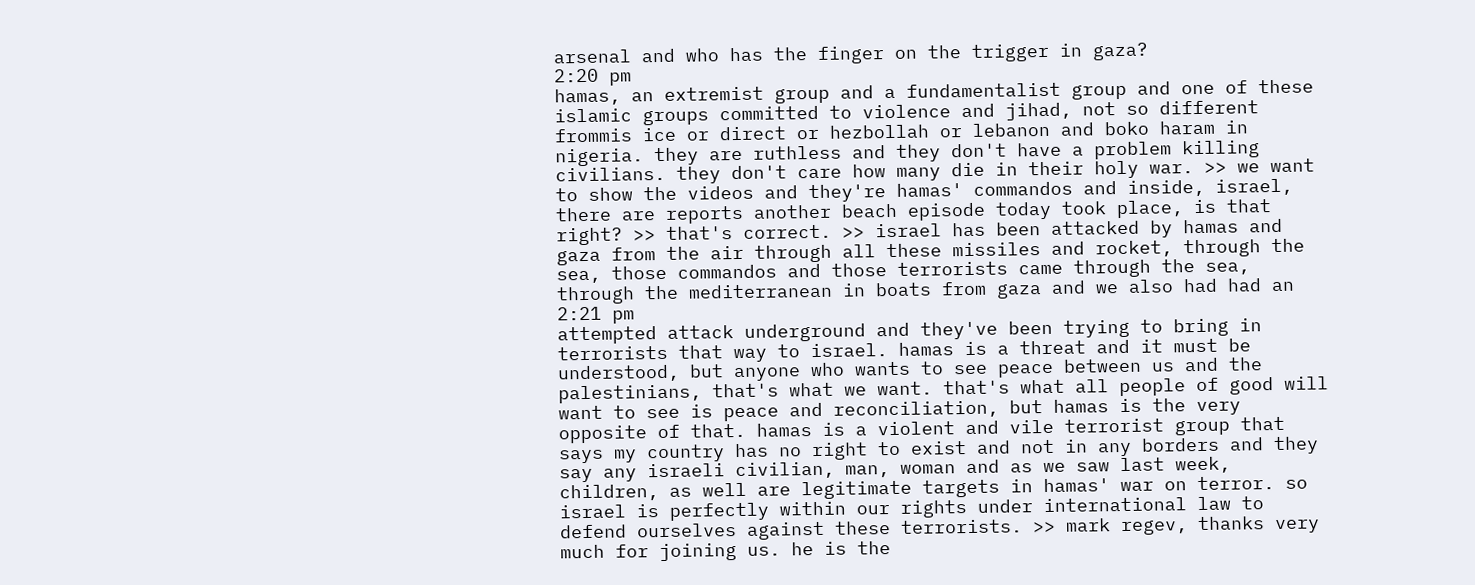arsenal and who has the finger on the trigger in gaza?
2:20 pm
hamas, an extremist group and a fundamentalist group and one of these islamic groups committed to violence and jihad, not so different frommis ice or direct or hezbollah or lebanon and boko haram in nigeria. they are ruthless and they don't have a problem killing civilians. they don't care how many die in their holy war. >> we want to show the videos and they're hamas' commandos and inside, israel, there are reports another beach episode today took place, is that right? >> that's correct. >> israel has been attacked by hamas and gaza from the air through all these missiles and rocket, through the sea, those commandos and those terrorists came through the sea, through the mediterranean in boats from gaza and we also had had an
2:21 pm
attempted attack underground and they've been trying to bring in terrorists that way to israel. hamas is a threat and it must be understood, but anyone who wants to see peace between us and the palestinians, that's what we want. that's what all people of good will want to see is peace and reconciliation, but hamas is the very opposite of that. hamas is a violent and vile terrorist group that says my country has no right to exist and not in any borders and they say any israeli civilian, man, woman and as we saw last week, children, as well are legitimate targets in hamas' war on terror. so israel is perfectly within our rights under international law to defend ourselves against these terrorists. >> mark regev, thanks very much for joining us. he is the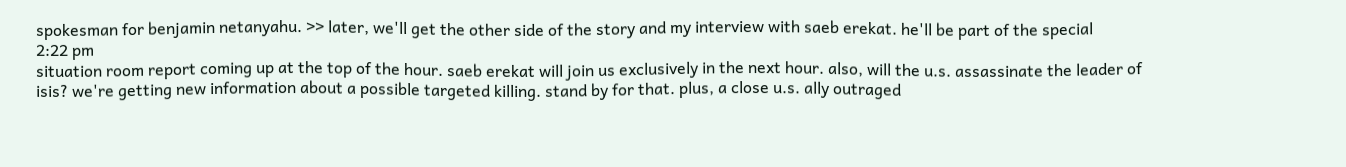spokesman for benjamin netanyahu. >> later, we'll get the other side of the story and my interview with saeb erekat. he'll be part of the special
2:22 pm
situation room report coming up at the top of the hour. saeb erekat will join us exclusively in the next hour. also, will the u.s. assassinate the leader of isis? we're getting new information about a possible targeted killing. stand by for that. plus, a close u.s. ally outraged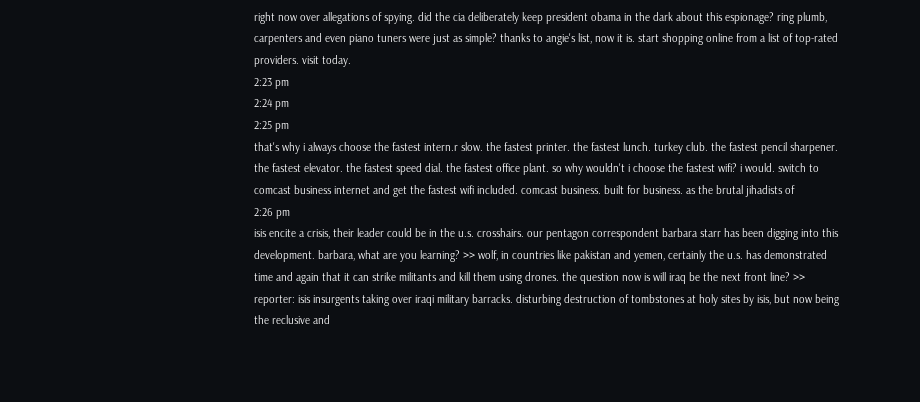right now over allegations of spying. did the cia deliberately keep president obama in the dark about this espionage? ring plumb, carpenters and even piano tuners were just as simple? thanks to angie's list, now it is. start shopping online from a list of top-rated providers. visit today.
2:23 pm
2:24 pm
2:25 pm
that's why i always choose the fastest intern.r slow. the fastest printer. the fastest lunch. turkey club. the fastest pencil sharpener. the fastest elevator. the fastest speed dial. the fastest office plant. so why wouldn't i choose the fastest wifi? i would. switch to comcast business internet and get the fastest wifi included. comcast business. built for business. as the brutal jihadists of
2:26 pm
isis encite a crisis, their leader could be in the u.s. crosshairs. our pentagon correspondent barbara starr has been digging into this development. barbara, what are you learning? >> wolf, in countries like pakistan and yemen, certainly the u.s. has demonstrated time and again that it can strike militants and kill them using drones. the question now is will iraq be the next front line? >> reporter: isis insurgents taking over iraqi military barracks. disturbing destruction of tombstones at holy sites by isis, but now being the reclusive and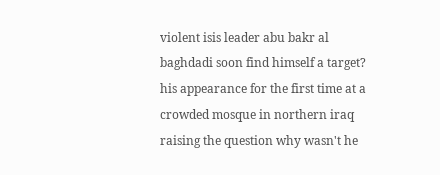violent isis leader abu bakr al baghdadi soon find himself a target? his appearance for the first time at a crowded mosque in northern iraq raising the question why wasn't he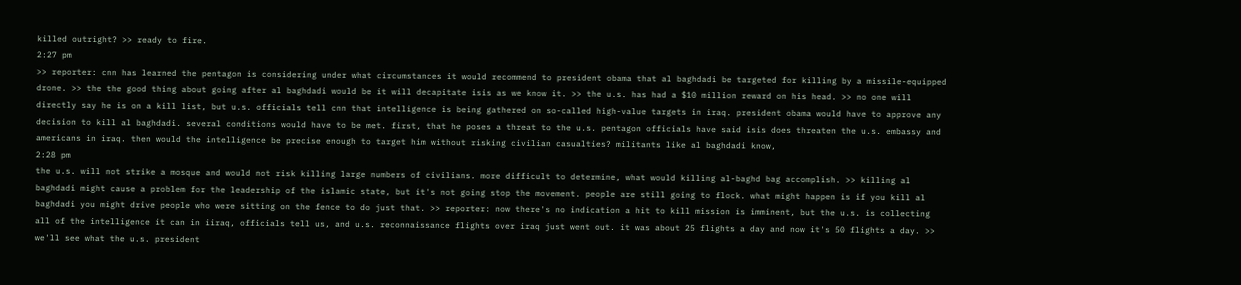killed outright? >> ready to fire.
2:27 pm
>> reporter: cnn has learned the pentagon is considering under what circumstances it would recommend to president obama that al baghdadi be targeted for killing by a missile-equipped drone. >> the the good thing about going after al baghdadi would be it will decapitate isis as we know it. >> the u.s. has had a $10 million reward on his head. >> no one will directly say he is on a kill list, but u.s. officials tell cnn that intelligence is being gathered on so-called high-value targets in iraq. president obama would have to approve any decision to kill al baghdadi. several conditions would have to be met. first, that he poses a threat to the u.s. pentagon officials have said isis does threaten the u.s. embassy and americans in iraq. then would the intelligence be precise enough to target him without risking civilian casualties? militants like al baghdadi know,
2:28 pm
the u.s. will not strike a mosque and would not risk killing large numbers of civilians. more difficult to determine, what would killing al-baghd bag accomplish. >> killing al baghdadi might cause a problem for the leadership of the islamic state, but it's not going stop the movement. people are still going to flock. what might happen is if you kill al baghdadi you might drive people who were sitting on the fence to do just that. >> reporter: now there's no indication a hit to kill mission is imminent, but the u.s. is collecting all of the intelligence it can in iiraq, officials tell us, and u.s. reconnaissance flights over iraq just went out. it was about 25 flights a day and now it's 50 flights a day. >> we'll see what the u.s. president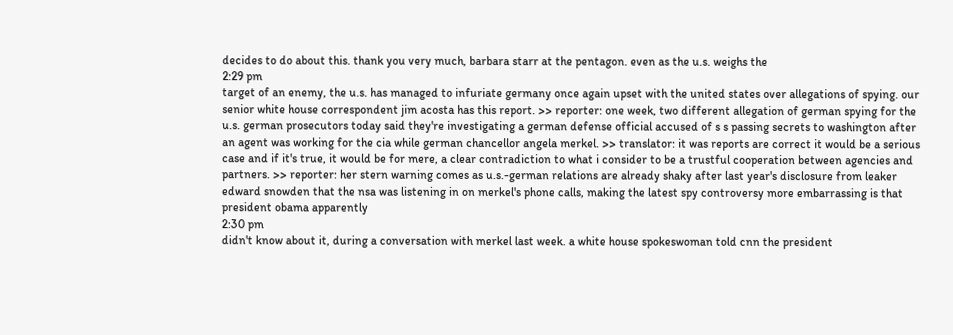decides to do about this. thank you very much, barbara starr at the pentagon. even as the u.s. weighs the
2:29 pm
target of an enemy, the u.s. has managed to infuriate germany once again upset with the united states over allegations of spying. our senior white house correspondent jim acosta has this report. >> reporter: one week, two different allegation of german spying for the u.s. german prosecutors today said they're investigating a german defense official accused of s s passing secrets to washington after an agent was working for the cia while german chancellor angela merkel. >> translator: it was reports are correct it would be a serious case and if it's true, it would be for mere, a clear contradiction to what i consider to be a trustful cooperation between agencies and partners. >> reporter: her stern warning comes as u.s.-german relations are already shaky after last year's disclosure from leaker edward snowden that the nsa was listening in on merkel's phone calls, making the latest spy controversy more embarrassing is that president obama apparently
2:30 pm
didn't know about it, during a conversation with merkel last week. a white house spokeswoman told cnn the president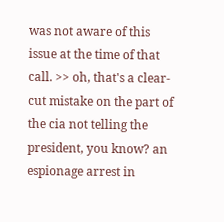was not aware of this issue at the time of that call. >> oh, that's a clear-cut mistake on the part of the cia not telling the president, you know? an espionage arrest in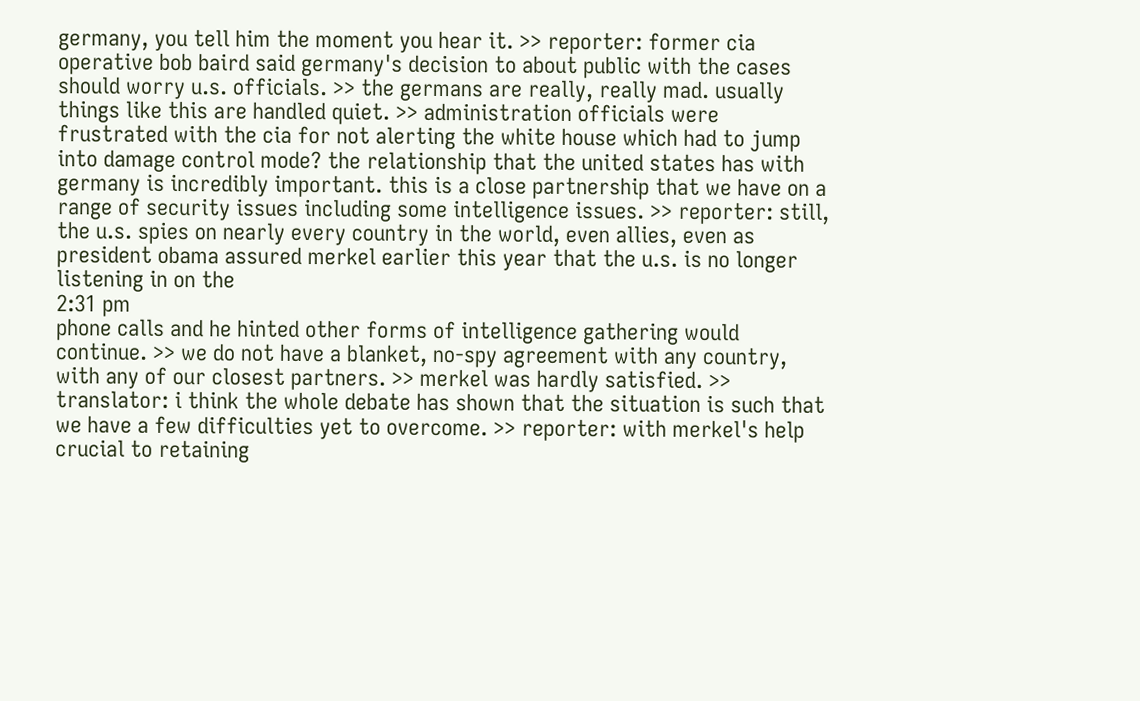germany, you tell him the moment you hear it. >> reporter: former cia operative bob baird said germany's decision to about public with the cases should worry u.s. officials. >> the germans are really, really mad. usually things like this are handled quiet. >> administration officials were frustrated with the cia for not alerting the white house which had to jump into damage control mode? the relationship that the united states has with germany is incredibly important. this is a close partnership that we have on a range of security issues including some intelligence issues. >> reporter: still, the u.s. spies on nearly every country in the world, even allies, even as president obama assured merkel earlier this year that the u.s. is no longer listening in on the
2:31 pm
phone calls and he hinted other forms of intelligence gathering would continue. >> we do not have a blanket, no-spy agreement with any country, with any of our closest partners. >> merkel was hardly satisfied. >> translator: i think the whole debate has shown that the situation is such that we have a few difficulties yet to overcome. >> reporter: with merkel's help crucial to retaining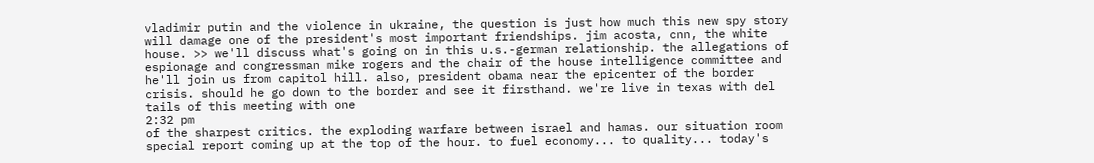vladimir putin and the violence in ukraine, the question is just how much this new spy story will damage one of the president's most important friendships. jim acosta, cnn, the white house. >> we'll discuss what's going on in this u.s.-german relationship. the allegations of espionage and congressman mike rogers and the chair of the house intelligence committee and he'll join us from capitol hill. also, president obama near the epicenter of the border crisis. should he go down to the border and see it firsthand. we're live in texas with del tails of this meeting with one
2:32 pm
of the sharpest critics. the exploding warfare between israel and hamas. our situation room special report coming up at the top of the hour. to fuel economy... to quality... today's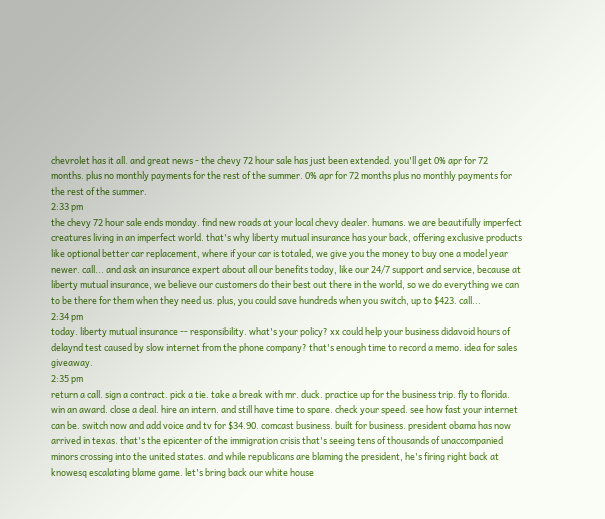chevrolet has it all. and great news - the chevy 72 hour sale has just been extended. you'll get 0% apr for 72 months. plus no monthly payments for the rest of the summer. 0% apr for 72 months plus no monthly payments for the rest of the summer.
2:33 pm
the chevy 72 hour sale ends monday. find new roads at your local chevy dealer. humans. we are beautifully imperfect creatures living in an imperfect world. that's why liberty mutual insurance has your back, offering exclusive products like optional better car replacement, where if your car is totaled, we give you the money to buy one a model year newer. call... and ask an insurance expert about all our benefits today, like our 24/7 support and service, because at liberty mutual insurance, we believe our customers do their best out there in the world, so we do everything we can to be there for them when they need us. plus, you could save hundreds when you switch, up to $423. call...
2:34 pm
today. liberty mutual insurance -- responsibility. what's your policy? xx could help your business didavoid hours of delaynd test caused by slow internet from the phone company? that's enough time to record a memo. idea for sales giveaway.
2:35 pm
return a call. sign a contract. pick a tie. take a break with mr. duck. practice up for the business trip. fly to florida. win an award. close a deal. hire an intern. and still have time to spare. check your speed. see how fast your internet can be. switch now and add voice and tv for $34.90. comcast business. built for business. president obama has now arrived in texas. that's the epicenter of the immigration crisis that's seeing tens of thousands of unaccompanied minors crossing into the united states. and while republicans are blaming the president, he's firing right back at knowesq escalating blame game. let's bring back our white house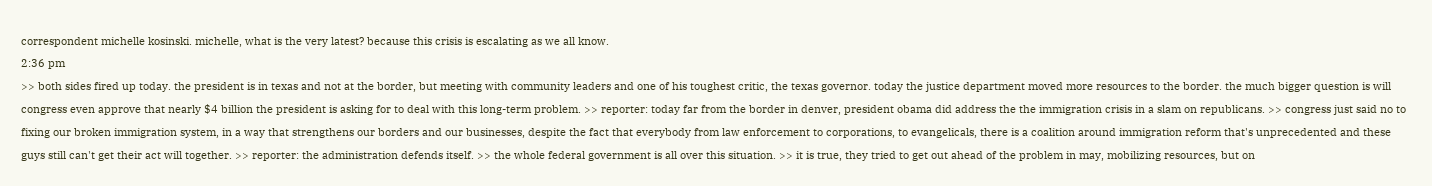correspondent michelle kosinski. michelle, what is the very latest? because this crisis is escalating as we all know.
2:36 pm
>> both sides fired up today. the president is in texas and not at the border, but meeting with community leaders and one of his toughest critic, the texas governor. today the justice department moved more resources to the border. the much bigger question is will congress even approve that nearly $4 billion the president is asking for to deal with this long-term problem. >> reporter: today far from the border in denver, president obama did address the the immigration crisis in a slam on republicans. >> congress just said no to fixing our broken immigration system, in a way that strengthens our borders and our businesses, despite the fact that everybody from law enforcement to corporations, to evangelicals, there is a coalition around immigration reform that's unprecedented and these guys still can't get their act will together. >> reporter: the administration defends itself. >> the whole federal government is all over this situation. >> it is true, they tried to get out ahead of the problem in may, mobilizing resources, but on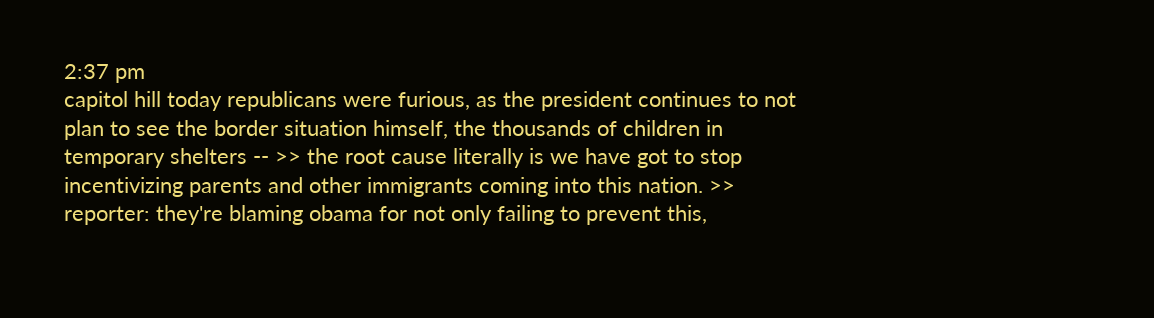2:37 pm
capitol hill today republicans were furious, as the president continues to not plan to see the border situation himself, the thousands of children in temporary shelters -- >> the root cause literally is we have got to stop incentivizing parents and other immigrants coming into this nation. >> reporter: they're blaming obama for not only failing to prevent this,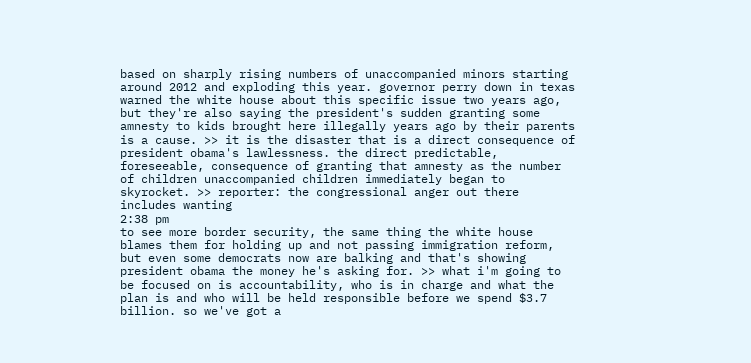based on sharply rising numbers of unaccompanied minors starting around 2012 and exploding this year. governor perry down in texas warned the white house about this specific issue two years ago, but they're also saying the president's sudden granting some amnesty to kids brought here illegally years ago by their parents is a cause. >> it is the disaster that is a direct consequence of president obama's lawlessness. the direct predictable, foreseeable, consequence of granting that amnesty as the number of children unaccompanied children immediately began to skyrocket. >> reporter: the congressional anger out there includes wanting
2:38 pm
to see more border security, the same thing the white house blames them for holding up and not passing immigration reform, but even some democrats now are balking and that's showing president obama the money he's asking for. >> what i'm going to be focused on is accountability, who is in charge and what the plan is and who will be held responsible before we spend $3.7 billion. so we've got a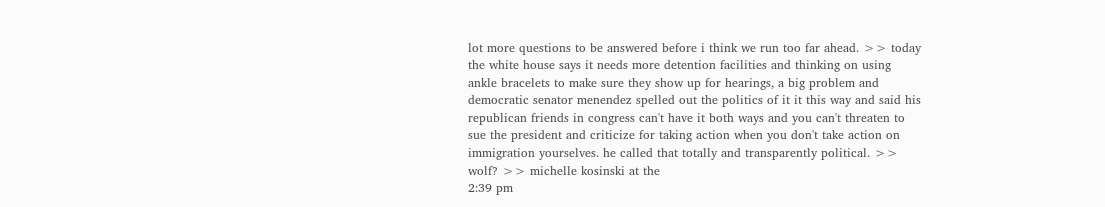lot more questions to be answered before i think we run too far ahead. >> today the white house says it needs more detention facilities and thinking on using ankle bracelets to make sure they show up for hearings, a big problem and democratic senator menendez spelled out the politics of it it this way and said his republican friends in congress can't have it both ways and you can't threaten to sue the president and criticize for taking action when you don't take action on immigration yourselves. he called that totally and transparently political. >> wolf? >> michelle kosinski at the
2:39 pm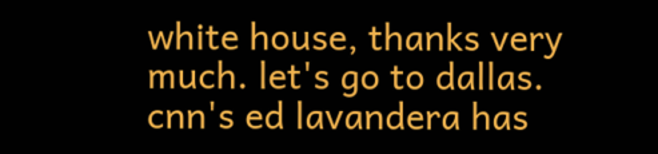white house, thanks very much. let's go to dallas. cnn's ed lavandera has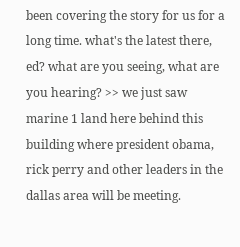been covering the story for us for a long time. what's the latest there, ed? what are you seeing, what are you hearing? >> we just saw marine 1 land here behind this building where president obama, rick perry and other leaders in the dallas area will be meeting.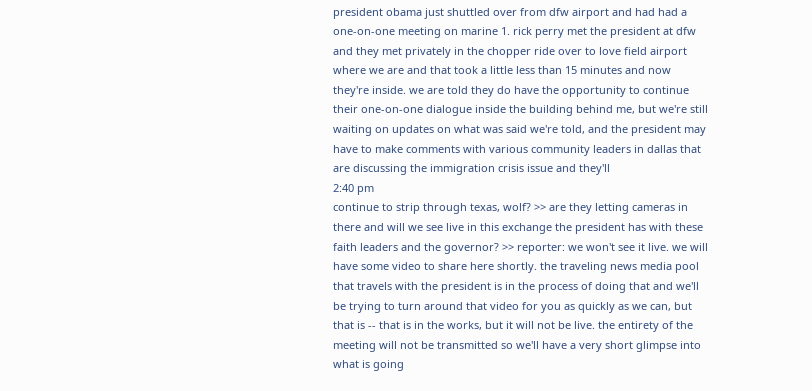president obama just shuttled over from dfw airport and had had a one-on-one meeting on marine 1. rick perry met the president at dfw and they met privately in the chopper ride over to love field airport where we are and that took a little less than 15 minutes and now they're inside. we are told they do have the opportunity to continue their one-on-one dialogue inside the building behind me, but we're still waiting on updates on what was said we're told, and the president may have to make comments with various community leaders in dallas that are discussing the immigration crisis issue and they'll
2:40 pm
continue to strip through texas, wolf? >> are they letting cameras in there and will we see live in this exchange the president has with these faith leaders and the governor? >> reporter: we won't see it live. we will have some video to share here shortly. the traveling news media pool that travels with the president is in the process of doing that and we'll be trying to turn around that video for you as quickly as we can, but that is -- that is in the works, but it will not be live. the entirety of the meeting will not be transmitted so we'll have a very short glimpse into what is going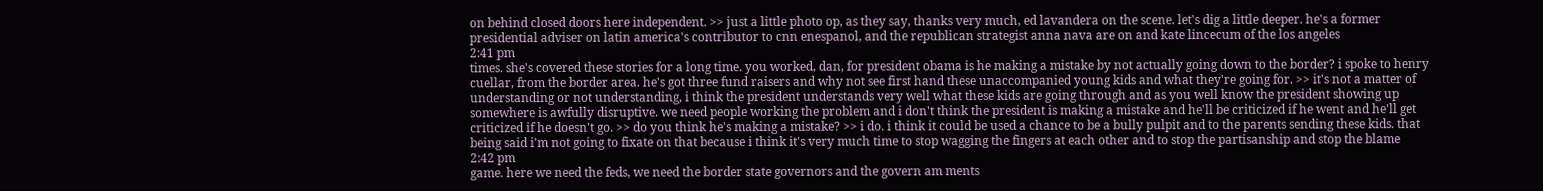on behind closed doors here independent. >> just a little photo op, as they say, thanks very much, ed lavandera on the scene. let's dig a little deeper. he's a former presidential adviser on latin america's contributor to cnn enespanol, and the republican strategist anna nava are on and kate lincecum of the los angeles
2:41 pm
times. she's covered these stories for a long time. you worked, dan, for president obama is he making a mistake by not actually going down to the border? i spoke to henry cuellar, from the border area. he's got three fund raisers and why not see first hand these unaccompanied young kids and what they're going for. >> it's not a matter of understanding or not understanding, i think the president understands very well what these kids are going through and as you well know the president showing up somewhere is awfully disruptive. we need people working the problem and i don't think the president is making a mistake and he'll be criticized if he went and he'll get criticized if he doesn't go. >> do you think he's making a mistake? >> i do. i think it could be used a chance to be a bully pulpit and to the parents sending these kids. that being said i'm not going to fixate on that because i think it's very much time to stop wagging the fingers at each other and to stop the partisanship and stop the blame
2:42 pm
game. here we need the feds, we need the border state governors and the govern am ments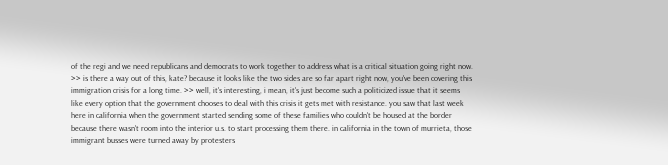of the regi and we need republicans and democrats to work together to address what is a critical situation going right now. >> is there a way out of this, kate? because it looks like the two sides are so far apart right now, you've been covering this immigration crisis for a long time. >> well, it's interesting, i mean, it's just become such a politicized issue that it seems like every option that the government chooses to deal with this crisis it gets met with resistance. you saw that last week here in california when the government started sending some of these families who couldn't be housed at the border because there wasn't room into the interior u.s. to start processing them there. in california in the town of murrieta, those immigrant busses were turned away by protesters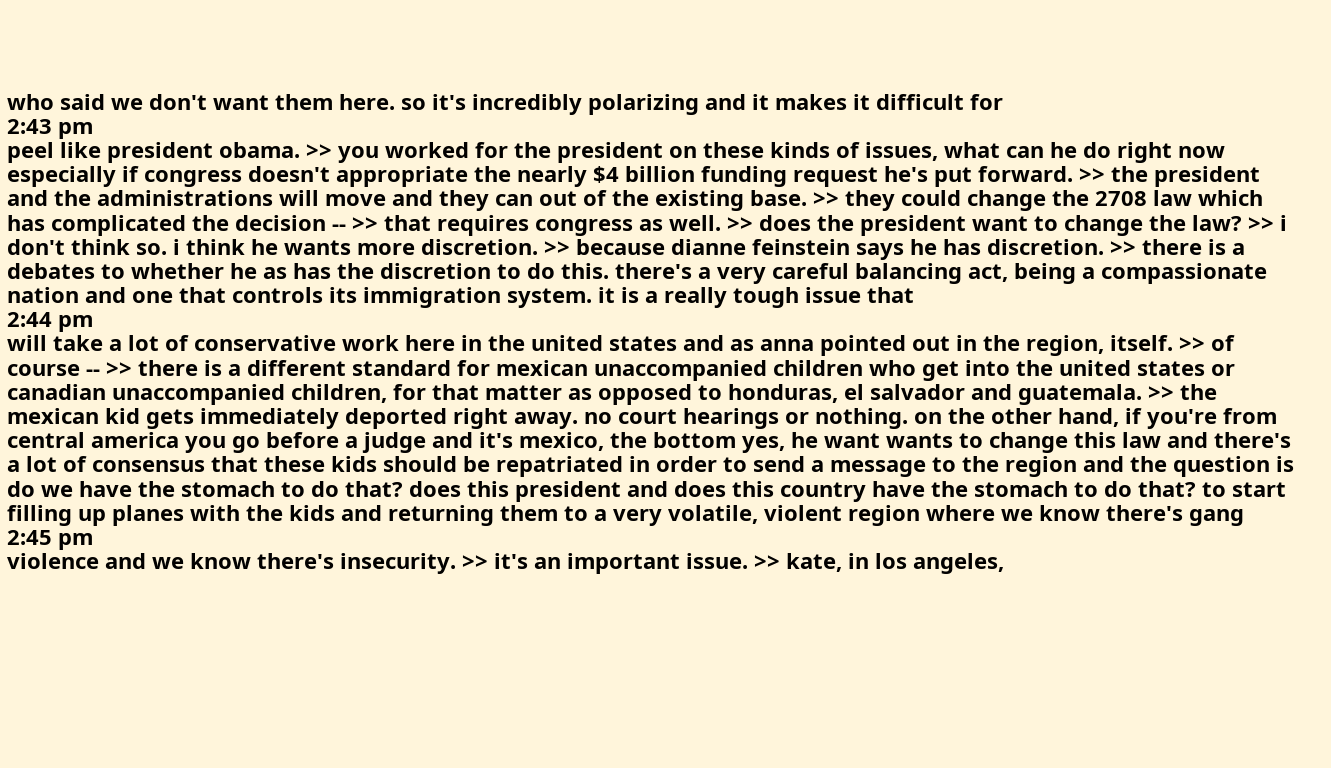who said we don't want them here. so it's incredibly polarizing and it makes it difficult for
2:43 pm
peel like president obama. >> you worked for the president on these kinds of issues, what can he do right now especially if congress doesn't appropriate the nearly $4 billion funding request he's put forward. >> the president and the administrations will move and they can out of the existing base. >> they could change the 2708 law which has complicated the decision -- >> that requires congress as well. >> does the president want to change the law? >> i don't think so. i think he wants more discretion. >> because dianne feinstein says he has discretion. >> there is a debates to whether he as has the discretion to do this. there's a very careful balancing act, being a compassionate nation and one that controls its immigration system. it is a really tough issue that
2:44 pm
will take a lot of conservative work here in the united states and as anna pointed out in the region, itself. >> of course -- >> there is a different standard for mexican unaccompanied children who get into the united states or canadian unaccompanied children, for that matter as opposed to honduras, el salvador and guatemala. >> the mexican kid gets immediately deported right away. no court hearings or nothing. on the other hand, if you're from central america you go before a judge and it's mexico, the bottom yes, he want wants to change this law and there's a lot of consensus that these kids should be repatriated in order to send a message to the region and the question is do we have the stomach to do that? does this president and does this country have the stomach to do that? to start filling up planes with the kids and returning them to a very volatile, violent region where we know there's gang
2:45 pm
violence and we know there's insecurity. >> it's an important issue. >> kate, in los angeles,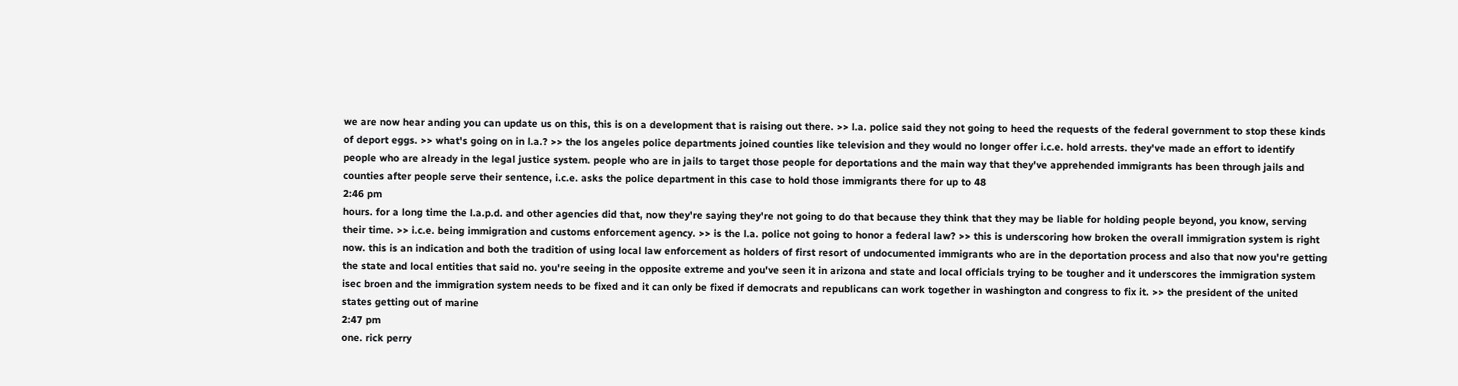we are now hear anding you can update us on this, this is on a development that is raising out there. >> l.a. police said they not going to heed the requests of the federal government to stop these kinds of deport eggs. >> what's going on in l.a.? >> the los angeles police departments joined counties like television and they would no longer offer i.c.e. hold arrests. they've made an effort to identify people who are already in the legal justice system. people who are in jails to target those people for deportations and the main way that they've apprehended immigrants has been through jails and counties after people serve their sentence, i.c.e. asks the police department in this case to hold those immigrants there for up to 48
2:46 pm
hours. for a long time the l.a.p.d. and other agencies did that, now they're saying they're not going to do that because they think that they may be liable for holding people beyond, you know, serving their time. >> i.c.e. being immigration and customs enforcement agency. >> is the l.a. police not going to honor a federal law? >> this is underscoring how broken the overall immigration system is right now. this is an indication and both the tradition of using local law enforcement as holders of first resort of undocumented immigrants who are in the deportation process and also that now you're getting the state and local entities that said no. you're seeing in the opposite extreme and you've seen it in arizona and state and local officials trying to be tougher and it underscores the immigration system isec broen and the immigration system needs to be fixed and it can only be fixed if democrats and republicans can work together in washington and congress to fix it. >> the president of the united states getting out of marine
2:47 pm
one. rick perry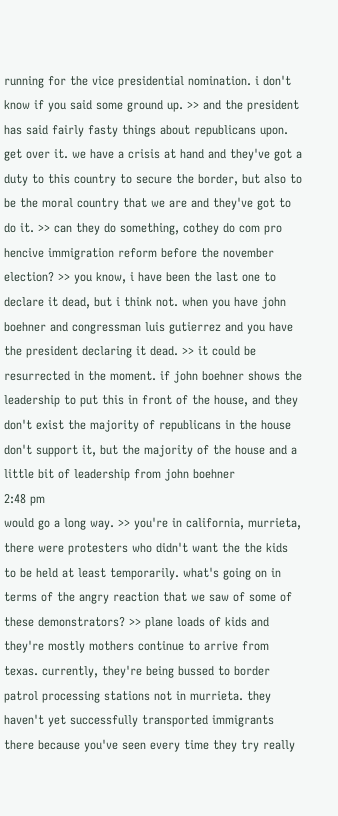running for the vice presidential nomination. i don't know if you said some ground up. >> and the president has said fairly fasty things about republicans upon. get over it. we have a crisis at hand and they've got a duty to this country to secure the border, but also to be the moral country that we are and they've got to do it. >> can they do something, cothey do com pro hencive immigration reform before the november election? >> you know, i have been the last one to declare it dead, but i think not. when you have john boehner and congressman luis gutierrez and you have the president declaring it dead. >> it could be resurrected in the moment. if john boehner shows the leadership to put this in front of the house, and they don't exist the majority of republicans in the house don't support it, but the majority of the house and a little bit of leadership from john boehner
2:48 pm
would go a long way. >> you're in california, murrieta, there were protesters who didn't want the the kids to be held at least temporarily. what's going on in terms of the angry reaction that we saw of some of these demonstrators? >> plane loads of kids and they're mostly mothers continue to arrive from texas. currently, they're being bussed to border patrol processing stations not in murrieta. they haven't yet successfully transported immigrants there because you've seen every time they try really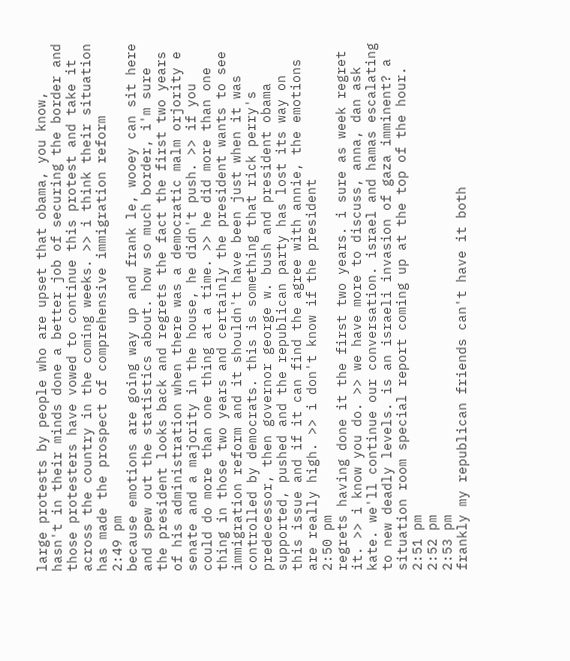large protests by people who are upset that obama, you know, hasn't in their minds done a better job of securing the border and those protesters have vowed to continue this protest and take it across the country in the coming weeks. >> i think their situation has made the prospect of comprehensive immigration reform
2:49 pm
because emotions are going way up and frank le, wooey can sit here and spew out the statistics about. how so much border, i'm sure the president looks back and regrets the fact the first two years of his administration when there was a democratic malm orjority e senate and a majority in the house, he didn't push. >> if you could do more than one thing at a time. >> he did more than one thing in those two years and certainly the president wants to see immigration reform and it shouldn't have been just when it was controlled by democrats. this is something that rick perry's predecessor, then governor george w. bush and president obama supported, pushed and the republican party has lost its way on this issue and if it can find the agree with annie, the emotions are really high. >> i don't know if the president
2:50 pm
regrets having done it the first two years. i sure as week regret it. >> i know you do. >> we have more to discuss, anna, dan ask kate. we'll continue our conversation. israel and hamas escalating to new deadly levels. is an israeli invasion of gaza imminent? a situation room special report coming up at the top of the hour.
2:51 pm
2:52 pm
2:53 pm
frankly my republican friends can't have it both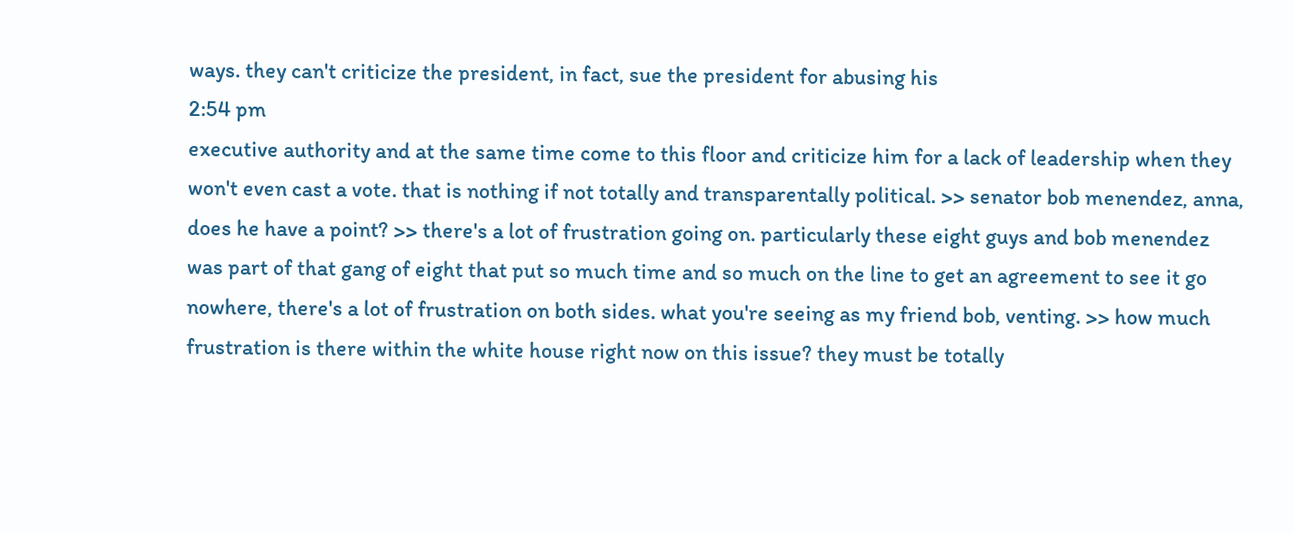ways. they can't criticize the president, in fact, sue the president for abusing his
2:54 pm
executive authority and at the same time come to this floor and criticize him for a lack of leadership when they won't even cast a vote. that is nothing if not totally and transparentally political. >> senator bob menendez, anna, does he have a point? >> there's a lot of frustration going on. particularly these eight guys and bob menendez was part of that gang of eight that put so much time and so much on the line to get an agreement to see it go nowhere, there's a lot of frustration on both sides. what you're seeing as my friend bob, venting. >> how much frustration is there within the white house right now on this issue? they must be totally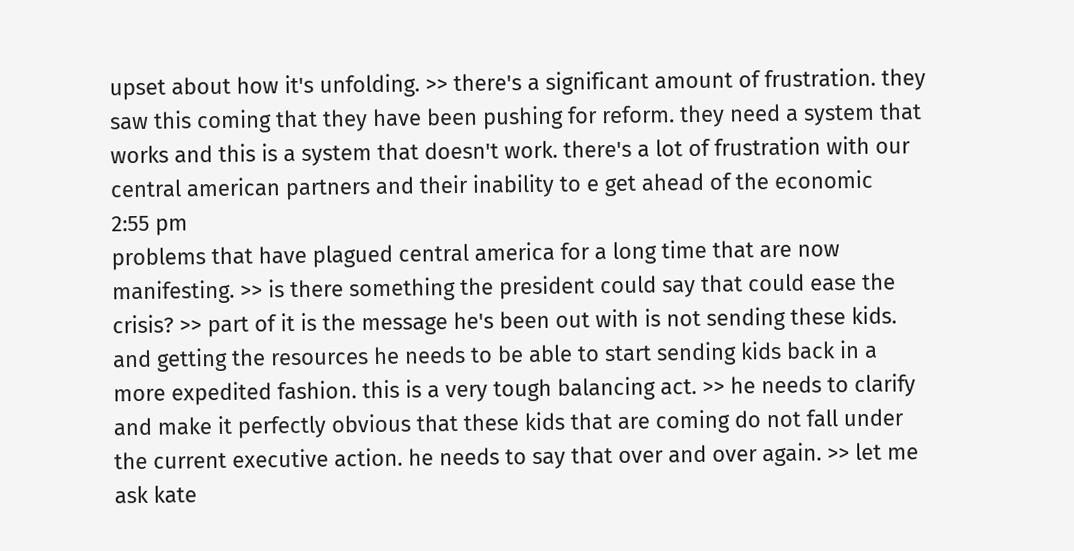upset about how it's unfolding. >> there's a significant amount of frustration. they saw this coming that they have been pushing for reform. they need a system that works and this is a system that doesn't work. there's a lot of frustration with our central american partners and their inability to e get ahead of the economic
2:55 pm
problems that have plagued central america for a long time that are now manifesting. >> is there something the president could say that could ease the crisis? >> part of it is the message he's been out with is not sending these kids. and getting the resources he needs to be able to start sending kids back in a more expedited fashion. this is a very tough balancing act. >> he needs to clarify and make it perfectly obvious that these kids that are coming do not fall under the current executive action. he needs to say that over and over again. >> let me ask kate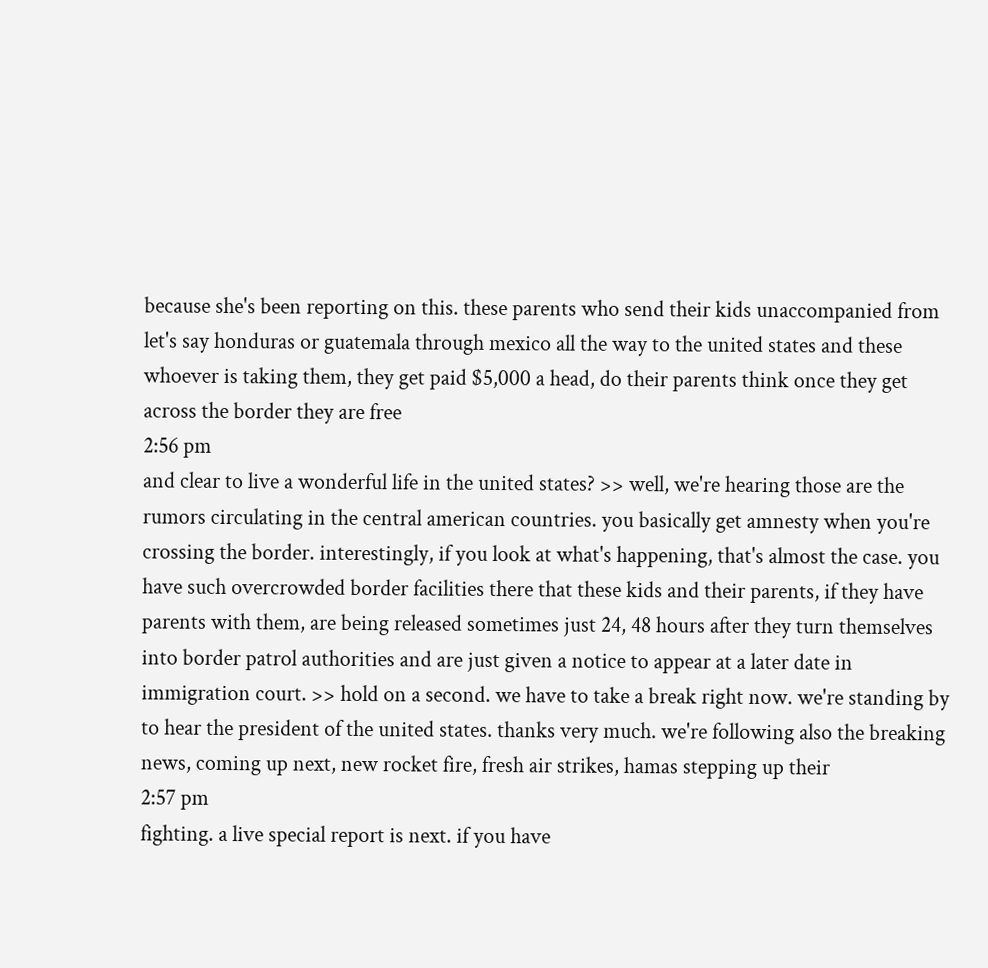because she's been reporting on this. these parents who send their kids unaccompanied from let's say honduras or guatemala through mexico all the way to the united states and these whoever is taking them, they get paid $5,000 a head, do their parents think once they get across the border they are free
2:56 pm
and clear to live a wonderful life in the united states? >> well, we're hearing those are the rumors circulating in the central american countries. you basically get amnesty when you're crossing the border. interestingly, if you look at what's happening, that's almost the case. you have such overcrowded border facilities there that these kids and their parents, if they have parents with them, are being released sometimes just 24, 48 hours after they turn themselves into border patrol authorities and are just given a notice to appear at a later date in immigration court. >> hold on a second. we have to take a break right now. we're standing by to hear the president of the united states. thanks very much. we're following also the breaking news, coming up next, new rocket fire, fresh air strikes, hamas stepping up their
2:57 pm
fighting. a live special report is next. if you have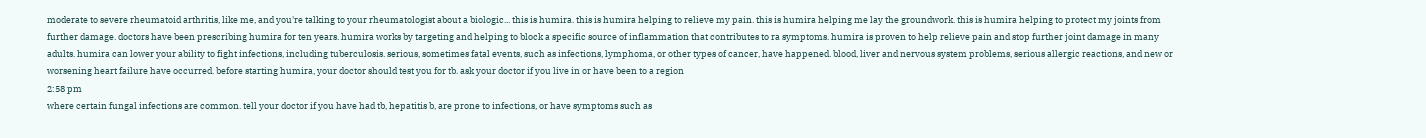moderate to severe rheumatoid arthritis, like me, and you're talking to your rheumatologist about a biologic... this is humira. this is humira helping to relieve my pain. this is humira helping me lay the groundwork. this is humira helping to protect my joints from further damage. doctors have been prescribing humira for ten years. humira works by targeting and helping to block a specific source of inflammation that contributes to ra symptoms. humira is proven to help relieve pain and stop further joint damage in many adults. humira can lower your ability to fight infections, including tuberculosis. serious, sometimes fatal events, such as infections, lymphoma, or other types of cancer, have happened. blood, liver and nervous system problems, serious allergic reactions, and new or worsening heart failure have occurred. before starting humira, your doctor should test you for tb. ask your doctor if you live in or have been to a region
2:58 pm
where certain fungal infections are common. tell your doctor if you have had tb, hepatitis b, are prone to infections, or have symptoms such as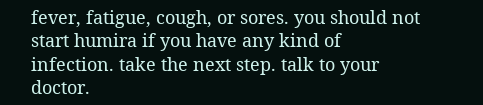fever, fatigue, cough, or sores. you should not start humira if you have any kind of infection. take the next step. talk to your doctor.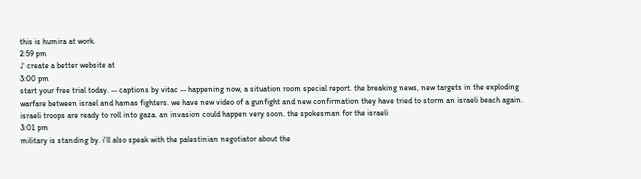this is humira at work.
2:59 pm
♪ create a better website at
3:00 pm
start your free trial today. -- captions by vitac -- happening now, a situation room special report. the breaking news, new targets in the exploding warfare between israel and hamas fighters. we have new video of a gunfight and new confirmation they have tried to storm an israeli beach again. israeli troops are ready to roll into gaza. an invasion could happen very soon. the spokesman for the israeli
3:01 pm
military is standing by. i'll also speak with the palestinian negotiator about the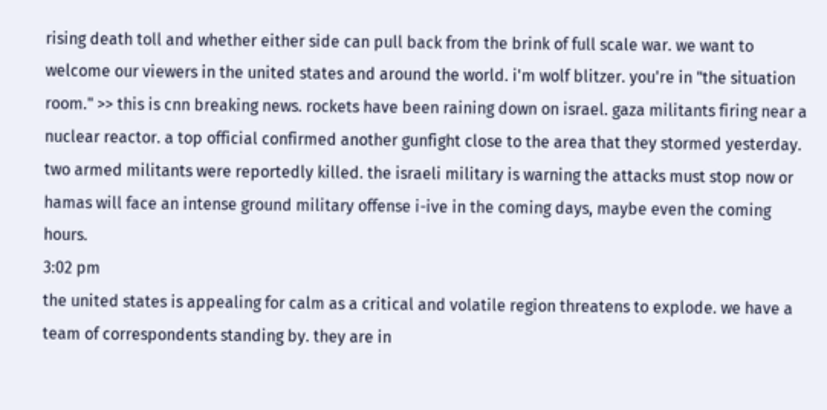rising death toll and whether either side can pull back from the brink of full scale war. we want to welcome our viewers in the united states and around the world. i'm wolf blitzer. you're in "the situation room." >> this is cnn breaking news. rockets have been raining down on israel. gaza militants firing near a nuclear reactor. a top official confirmed another gunfight close to the area that they stormed yesterday. two armed militants were reportedly killed. the israeli military is warning the attacks must stop now or hamas will face an intense ground military offense i-ive in the coming days, maybe even the coming hours.
3:02 pm
the united states is appealing for calm as a critical and volatile region threatens to explode. we have a team of correspondents standing by. they are in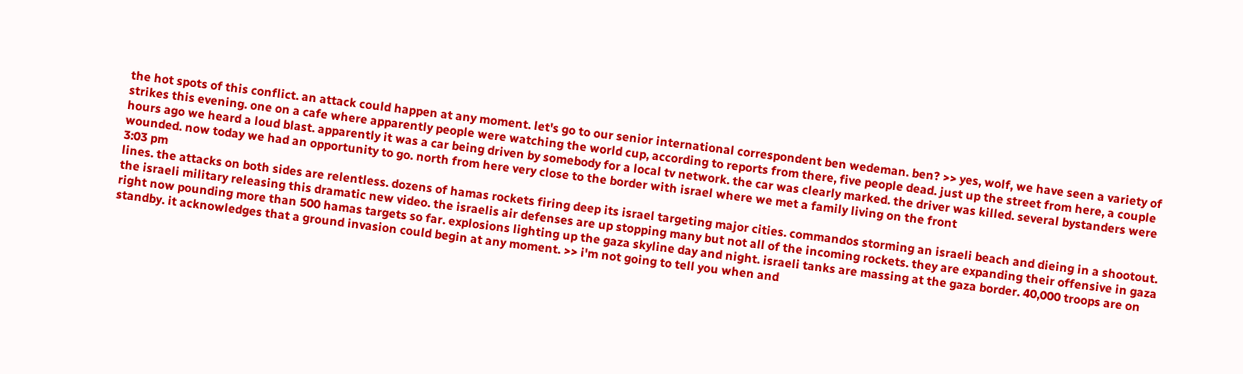the hot spots of this conflict. an attack could happen at any moment. let's go to our senior international correspondent ben wedeman. ben? >> yes, wolf, we have seen a variety of strikes this evening. one on a cafe where apparently people were watching the world cup, according to reports from there, five people dead. just up the street from here, a couple hours ago we heard a loud blast. apparently it was a car being driven by somebody for a local tv network. the car was clearly marked. the driver was killed. several bystanders were wounded. now today we had an opportunity to go. north from here very close to the border with israel where we met a family living on the front
3:03 pm
lines. the attacks on both sides are relentless. dozens of hamas rockets firing deep its israel targeting major cities. commandos storming an israeli beach and dieing in a shootout. the israeli military releasing this dramatic new video. the israelis air defenses are up stopping many but not all of the incoming rockets. they are expanding their offensive in gaza right now pounding more than 500 hamas targets so far. explosions lighting up the gaza skyline day and night. israeli tanks are massing at the gaza border. 40,000 troops are on standby. it acknowledges that a ground invasion could begin at any moment. >> i'm not going to tell you when and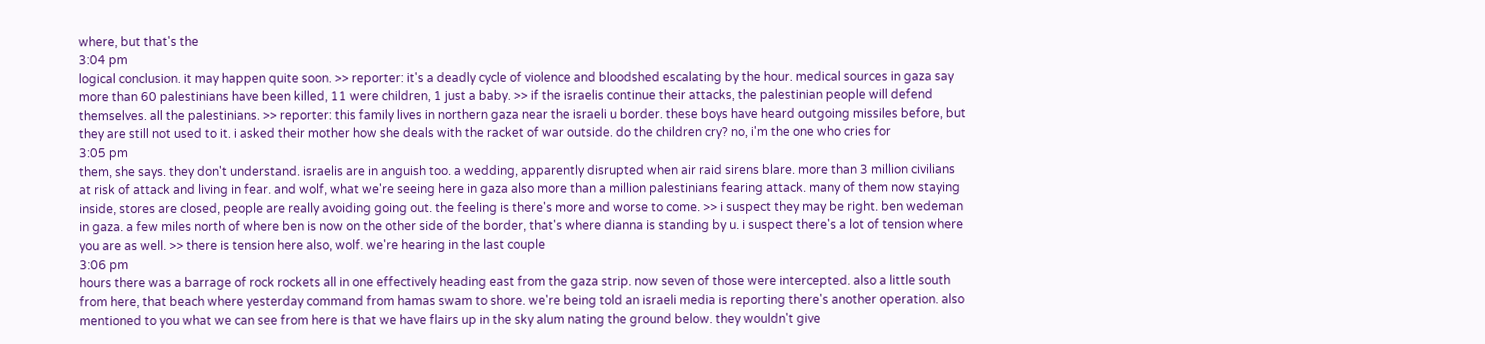where, but that's the
3:04 pm
logical conclusion. it may happen quite soon. >> reporter: it's a deadly cycle of violence and bloodshed escalating by the hour. medical sources in gaza say more than 60 palestinians have been killed, 11 were children, 1 just a baby. >> if the israelis continue their attacks, the palestinian people will defend themselves. all the palestinians. >> reporter: this family lives in northern gaza near the israeli u border. these boys have heard outgoing missiles before, but they are still not used to it. i asked their mother how she deals with the racket of war outside. do the children cry? no, i'm the one who cries for
3:05 pm
them, she says. they don't understand. israelis are in anguish too. a wedding, apparently disrupted when air raid sirens blare. more than 3 million civilians at risk of attack and living in fear. and wolf, what we're seeing here in gaza also more than a million palestinians fearing attack. many of them now staying inside, stores are closed, people are really avoiding going out. the feeling is there's more and worse to come. >> i suspect they may be right. ben wedeman in gaza. a few miles north of where ben is now on the other side of the border, that's where dianna is standing by u. i suspect there's a lot of tension where you are as well. >> there is tension here also, wolf. we're hearing in the last couple
3:06 pm
hours there was a barrage of rock rockets all in one effectively heading east from the gaza strip. now seven of those were intercepted. also a little south from here, that beach where yesterday command from hamas swam to shore. we're being told an israeli media is reporting there's another operation. also mentioned to you what we can see from here is that we have flairs up in the sky alum nating the ground below. they wouldn't give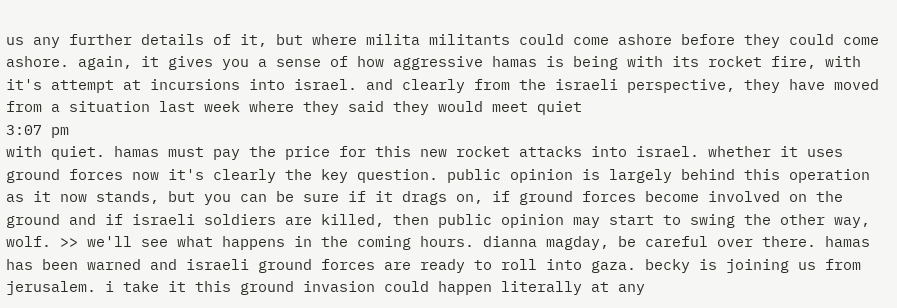us any further details of it, but where milita militants could come ashore before they could come ashore. again, it gives you a sense of how aggressive hamas is being with its rocket fire, with it's attempt at incursions into israel. and clearly from the israeli perspective, they have moved from a situation last week where they said they would meet quiet
3:07 pm
with quiet. hamas must pay the price for this new rocket attacks into israel. whether it uses ground forces now it's clearly the key question. public opinion is largely behind this operation as it now stands, but you can be sure if it drags on, if ground forces become involved on the ground and if israeli soldiers are killed, then public opinion may start to swing the other way, wolf. >> we'll see what happens in the coming hours. dianna magday, be careful over there. hamas has been warned and israeli ground forces are ready to roll into gaza. becky is joining us from jerusalem. i take it this ground invasion could happen literally at any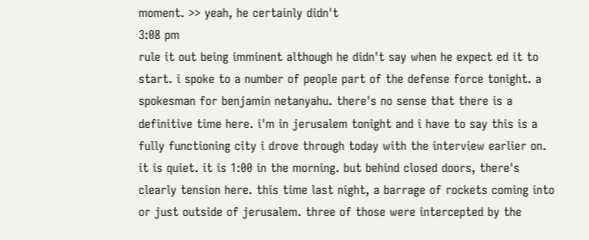moment. >> yeah, he certainly didn't
3:08 pm
rule it out being imminent although he didn't say when he expect ed it to start. i spoke to a number of people part of the defense force tonight. a spokesman for benjamin netanyahu. there's no sense that there is a definitive time here. i'm in jerusalem tonight and i have to say this is a fully functioning city i drove through today with the interview earlier on. it is quiet. it is 1:00 in the morning. but behind closed doors, there's clearly tension here. this time last night, a barrage of rockets coming into or just outside of jerusalem. three of those were intercepted by the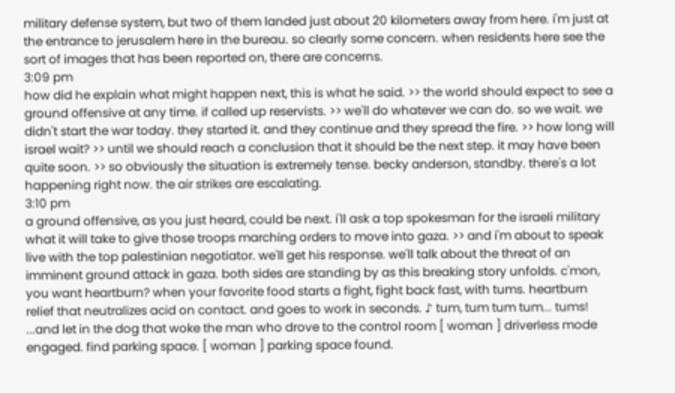military defense system, but two of them landed just about 20 kilometers away from here. i'm just at the entrance to jerusalem here in the bureau. so clearly some concern. when residents here see the sort of images that has been reported on, there are concerns.
3:09 pm
how did he explain what might happen next, this is what he said. >> the world should expect to see a ground offensive at any time. if called up reservists. >> we'll do whatever we can do. so we wait. we didn't start the war today. they started it. and they continue and they spread the fire. >> how long will israel wait? >> until we should reach a conclusion that it should be the next step. it may have been quite soon. >> so obviously the situation is extremely tense. becky anderson, standby. there's a lot happening right now. the air strikes are escalating.
3:10 pm
a ground offensive, as you just heard, could be next. i'll ask a top spokesman for the israeli military what it will take to give those troops marching orders to move into gaza. >> and i'm about to speak live with the top palestinian negotiator. we'll get his response. we'll talk about the threat of an imminent ground attack in gaza. both sides are standing by as this breaking story unfolds. c'mon, you want heartburn? when your favorite food starts a fight, fight back fast, with tums. heartburn relief that neutralizes acid on contact. and goes to work in seconds. ♪ tum, tum tum tum... tums! ...and let in the dog that woke the man who drove to the control room [ woman ] driverless mode engaged. find parking space. [ woman ] parking space found.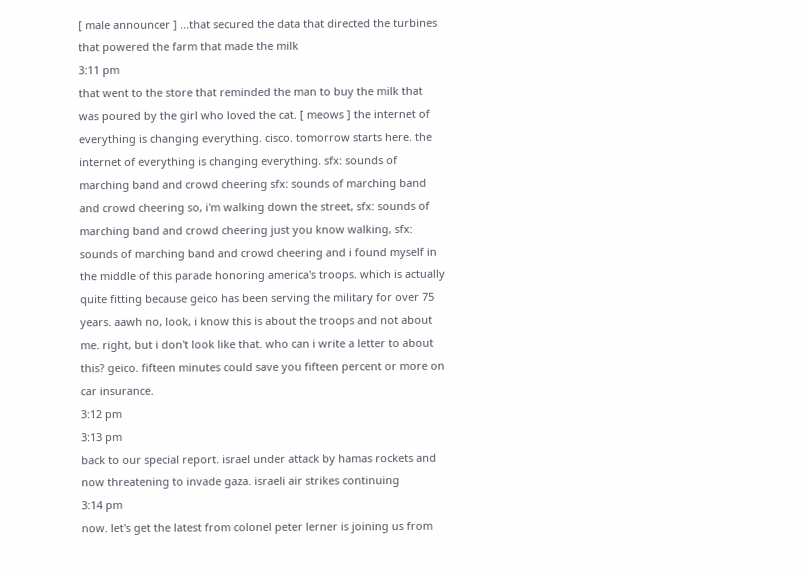[ male announcer ] ...that secured the data that directed the turbines that powered the farm that made the milk
3:11 pm
that went to the store that reminded the man to buy the milk that was poured by the girl who loved the cat. [ meows ] the internet of everything is changing everything. cisco. tomorrow starts here. the internet of everything is changing everything. sfx: sounds of marching band and crowd cheering sfx: sounds of marching band and crowd cheering so, i'm walking down the street, sfx: sounds of marching band and crowd cheering just you know walking, sfx: sounds of marching band and crowd cheering and i found myself in the middle of this parade honoring america's troops. which is actually quite fitting because geico has been serving the military for over 75 years. aawh no, look, i know this is about the troops and not about me. right, but i don't look like that. who can i write a letter to about this? geico. fifteen minutes could save you fifteen percent or more on car insurance.
3:12 pm
3:13 pm
back to our special report. israel under attack by hamas rockets and now threatening to invade gaza. israeli air strikes continuing
3:14 pm
now. let's get the latest from colonel peter lerner is joining us from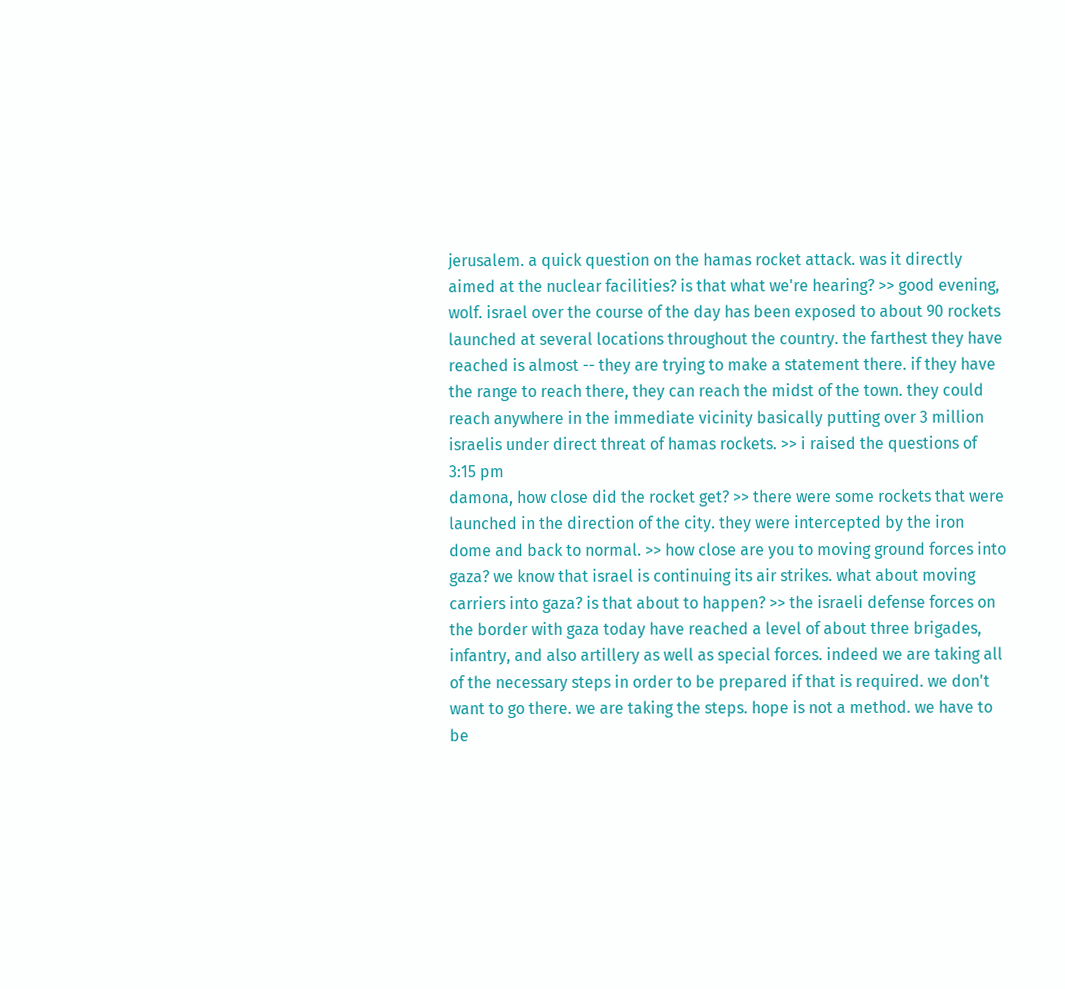jerusalem. a quick question on the hamas rocket attack. was it directly aimed at the nuclear facilities? is that what we're hearing? >> good evening, wolf. israel over the course of the day has been exposed to about 90 rockets launched at several locations throughout the country. the farthest they have reached is almost -- they are trying to make a statement there. if they have the range to reach there, they can reach the midst of the town. they could reach anywhere in the immediate vicinity basically putting over 3 million israelis under direct threat of hamas rockets. >> i raised the questions of
3:15 pm
damona, how close did the rocket get? >> there were some rockets that were launched in the direction of the city. they were intercepted by the iron dome and back to normal. >> how close are you to moving ground forces into gaza? we know that israel is continuing its air strikes. what about moving carriers into gaza? is that about to happen? >> the israeli defense forces on the border with gaza today have reached a level of about three brigades, infantry, and also artillery as well as special forces. indeed we are taking all of the necessary steps in order to be prepared if that is required. we don't want to go there. we are taking the steps. hope is not a method. we have to be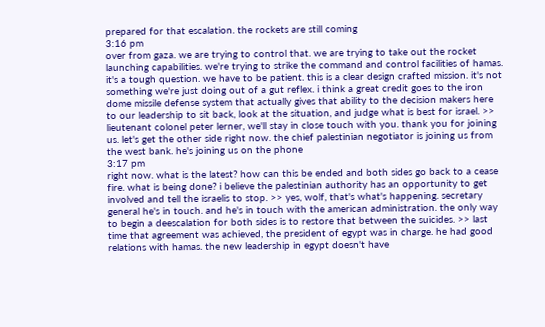prepared for that escalation. the rockets are still coming
3:16 pm
over from gaza. we are trying to control that. we are trying to take out the rocket launching capabilities. we're trying to strike the command and control facilities of hamas. it's a tough question. we have to be patient. this is a clear design crafted mission. it's not something we're just doing out of a gut reflex. i think a great credit goes to the iron dome missile defense system that actually gives that ability to the decision makers here to our leadership to sit back, look at the situation, and judge what is best for israel. >> lieutenant colonel peter lerner, we'll stay in close touch with you. thank you for joining us. let's get the other side right now. the chief palestinian negotiator is joining us from the west bank. he's joining us on the phone
3:17 pm
right now. what is the latest? how can this be ended and both sides go back to a cease fire. what is being done? i believe the palestinian authority has an opportunity to get involved and tell the israelis to stop. >> yes, wolf, that's what's happening. secretary general he's in touch. and he's in touch with the american administration. the only way to begin a deescalation for both sides is to restore that between the suicides. >> last time that agreement was achieved, the president of egypt was in charge. he had good relations with hamas. the new leadership in egypt doesn't have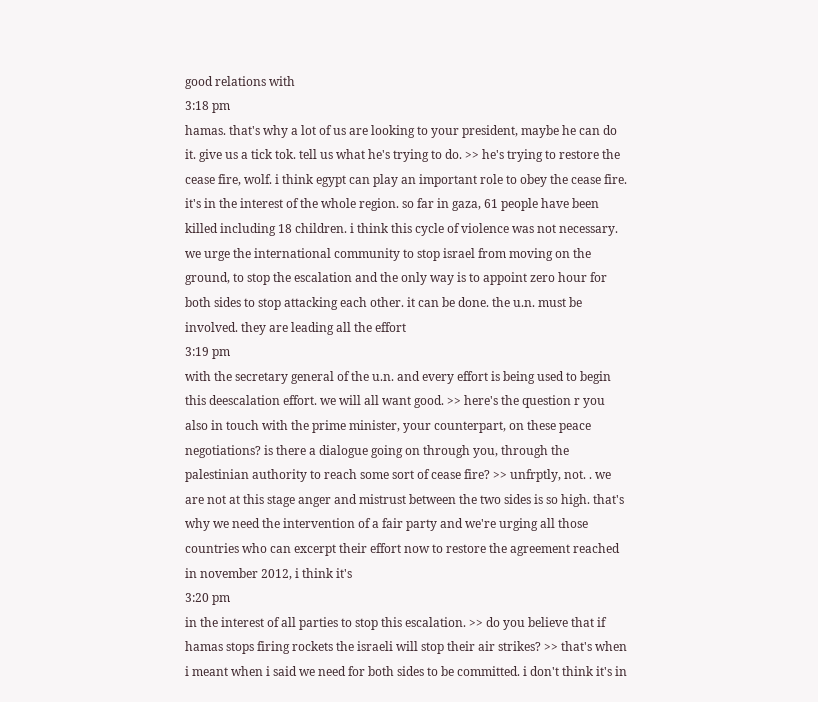good relations with
3:18 pm
hamas. that's why a lot of us are looking to your president, maybe he can do it. give us a tick tok. tell us what he's trying to do. >> he's trying to restore the cease fire, wolf. i think egypt can play an important role to obey the cease fire. it's in the interest of the whole region. so far in gaza, 61 people have been killed including 18 children. i think this cycle of violence was not necessary. we urge the international community to stop israel from moving on the ground, to stop the escalation and the only way is to appoint zero hour for both sides to stop attacking each other. it can be done. the u.n. must be involved. they are leading all the effort
3:19 pm
with the secretary general of the u.n. and every effort is being used to begin this deescalation effort. we will all want good. >> here's the question r you also in touch with the prime minister, your counterpart, on these peace negotiations? is there a dialogue going on through you, through the palestinian authority to reach some sort of cease fire? >> unfrptly, not. . we are not at this stage anger and mistrust between the two sides is so high. that's why we need the intervention of a fair party and we're urging all those countries who can excerpt their effort now to restore the agreement reached in november 2012, i think it's
3:20 pm
in the interest of all parties to stop this escalation. >> do you believe that if hamas stops firing rockets the israeli will stop their air strikes? >> that's when i meant when i said we need for both sides to be committed. i don't think it's in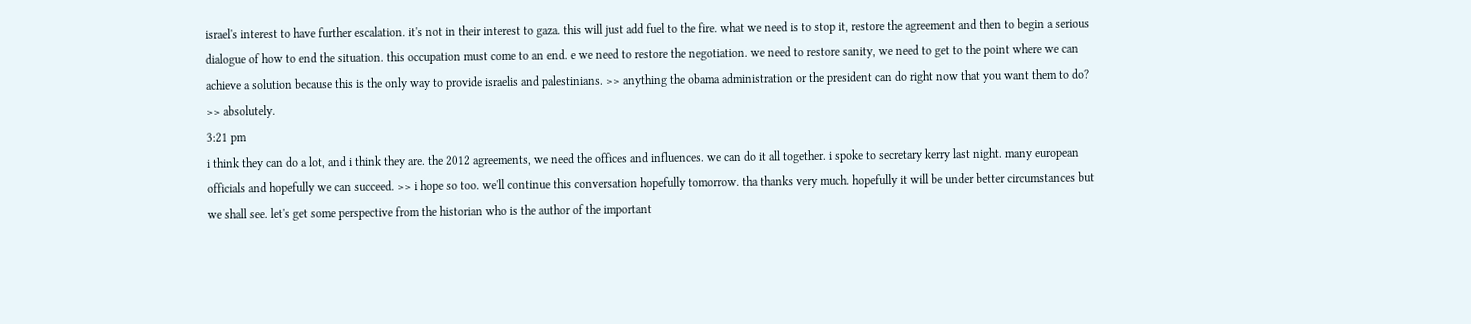israel's interest to have further escalation. it's not in their interest to gaza. this will just add fuel to the fire. what we need is to stop it, restore the agreement and then to begin a serious dialogue of how to end the situation. this occupation must come to an end. e we need to restore the negotiation. we need to restore sanity, we need to get to the point where we can achieve a solution because this is the only way to provide israelis and palestinians. >> anything the obama administration or the president can do right now that you want them to do? >> absolutely.
3:21 pm
i think they can do a lot, and i think they are. the 2012 agreements, we need the offices and influences. we can do it all together. i spoke to secretary kerry last night. many european officials and hopefully we can succeed. >> i hope so too. we'll continue this conversation hopefully tomorrow. tha thanks very much. hopefully it will be under better circumstances but we shall see. let's get some perspective from the historian who is the author of the important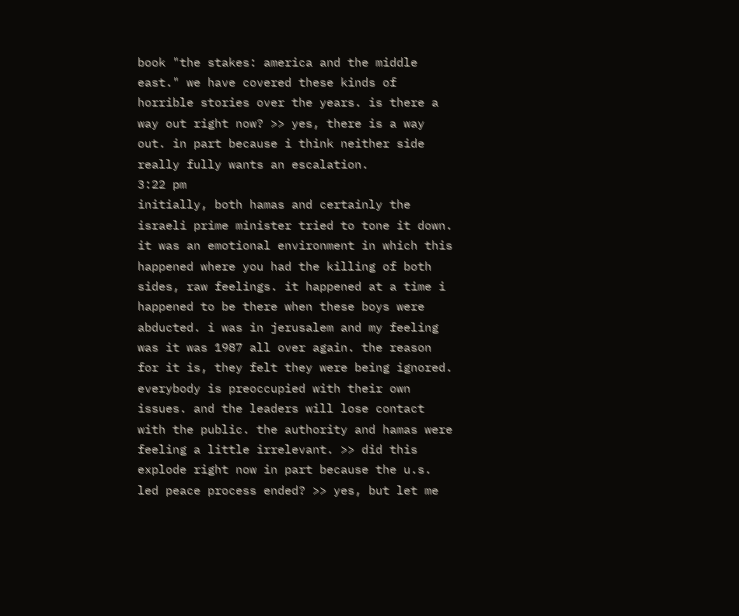book "the stakes: america and the middle east." we have covered these kinds of horrible stories over the years. is there a way out right now? >> yes, there is a way out. in part because i think neither side really fully wants an escalation.
3:22 pm
initially, both hamas and certainly the israeli prime minister tried to tone it down. it was an emotional environment in which this happened where you had the killing of both sides, raw feelings. it happened at a time i happened to be there when these boys were abducted. i was in jerusalem and my feeling was it was 1987 all over again. the reason for it is, they felt they were being ignored. everybody is preoccupied with their own issues. and the leaders will lose contact with the public. the authority and hamas were feeling a little irrelevant. >> did this explode right now in part because the u.s. led peace process ended? >> yes, but let me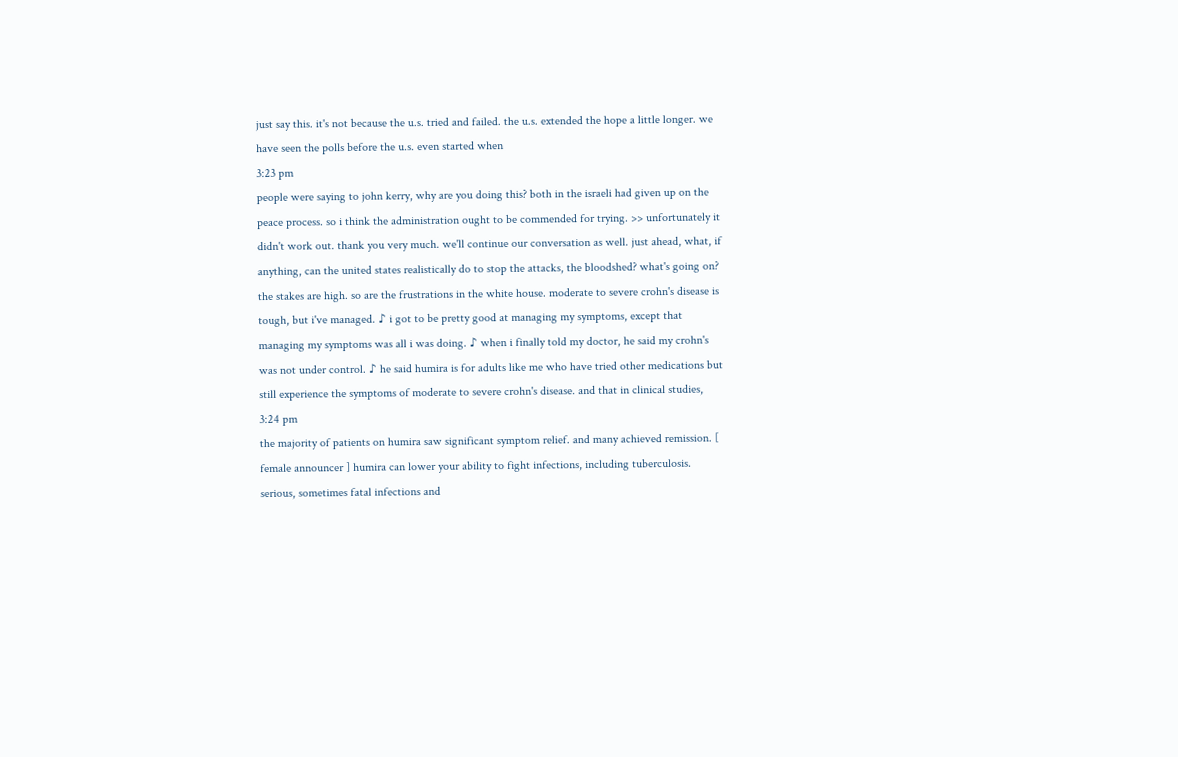just say this. it's not because the u.s. tried and failed. the u.s. extended the hope a little longer. we have seen the polls before the u.s. even started when
3:23 pm
people were saying to john kerry, why are you doing this? both in the israeli had given up on the peace process. so i think the administration ought to be commended for trying. >> unfortunately it didn't work out. thank you very much. we'll continue our conversation as well. just ahead, what, if anything, can the united states realistically do to stop the attacks, the bloodshed? what's going on? the stakes are high. so are the frustrations in the white house. moderate to severe crohn's disease is tough, but i've managed. ♪ i got to be pretty good at managing my symptoms, except that managing my symptoms was all i was doing. ♪ when i finally told my doctor, he said my crohn's was not under control. ♪ he said humira is for adults like me who have tried other medications but still experience the symptoms of moderate to severe crohn's disease. and that in clinical studies,
3:24 pm
the majority of patients on humira saw significant symptom relief. and many achieved remission. [ female announcer ] humira can lower your ability to fight infections, including tuberculosis. serious, sometimes fatal infections and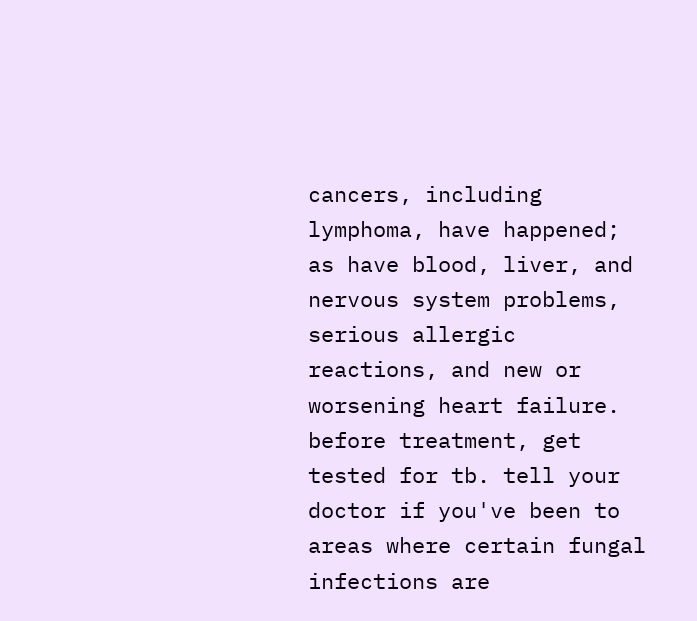cancers, including lymphoma, have happened; as have blood, liver, and nervous system problems, serious allergic reactions, and new or worsening heart failure. before treatment, get tested for tb. tell your doctor if you've been to areas where certain fungal infections are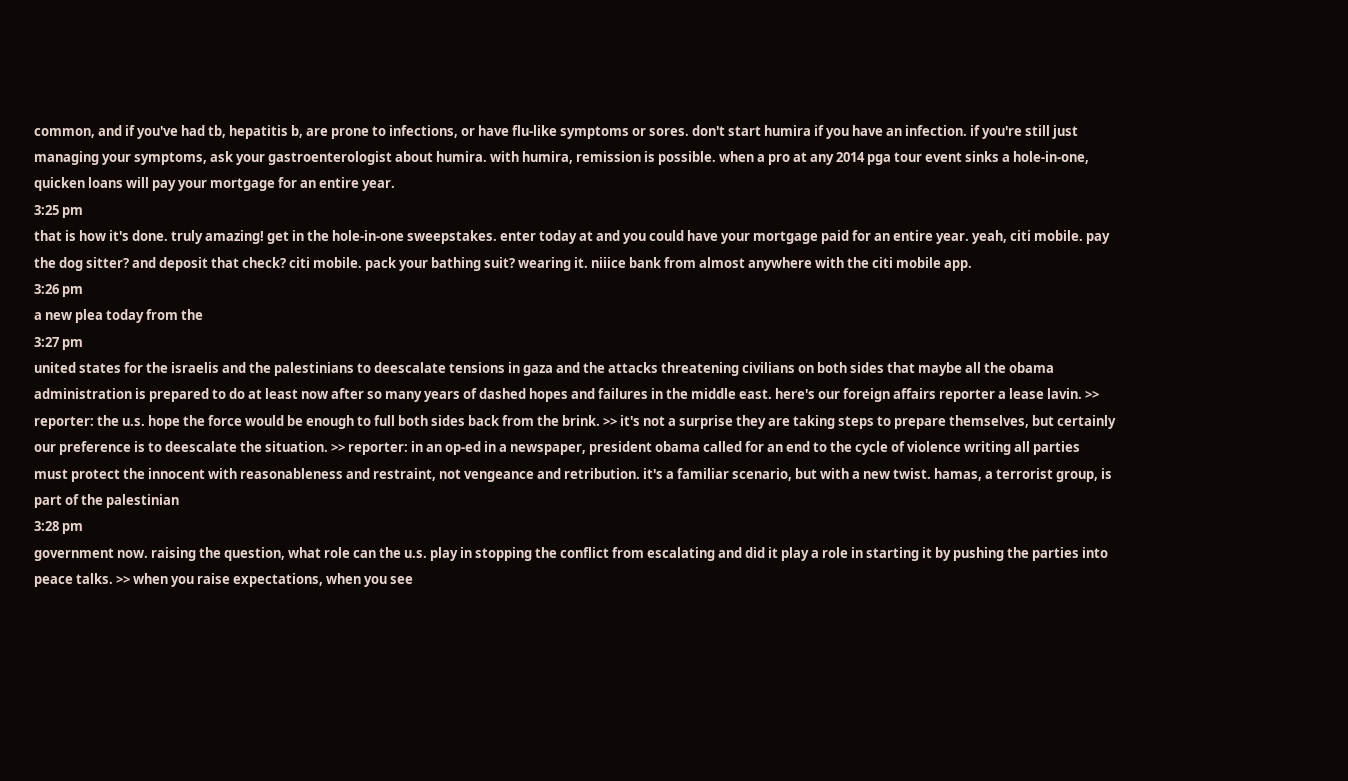common, and if you've had tb, hepatitis b, are prone to infections, or have flu-like symptoms or sores. don't start humira if you have an infection. if you're still just managing your symptoms, ask your gastroenterologist about humira. with humira, remission is possible. when a pro at any 2014 pga tour event sinks a hole-in-one, quicken loans will pay your mortgage for an entire year.
3:25 pm
that is how it's done. truly amazing! get in the hole-in-one sweepstakes. enter today at and you could have your mortgage paid for an entire year. yeah, citi mobile. pay the dog sitter? and deposit that check? citi mobile. pack your bathing suit? wearing it. niiice bank from almost anywhere with the citi mobile app.
3:26 pm
a new plea today from the
3:27 pm
united states for the israelis and the palestinians to deescalate tensions in gaza and the attacks threatening civilians on both sides that maybe all the obama administration is prepared to do at least now after so many years of dashed hopes and failures in the middle east. here's our foreign affairs reporter a lease lavin. >> reporter: the u.s. hope the force would be enough to full both sides back from the brink. >> it's not a surprise they are taking steps to prepare themselves, but certainly our preference is to deescalate the situation. >> reporter: in an op-ed in a newspaper, president obama called for an end to the cycle of violence writing all parties must protect the innocent with reasonableness and restraint, not vengeance and retribution. it's a familiar scenario, but with a new twist. hamas, a terrorist group, is part of the palestinian
3:28 pm
government now. raising the question, what role can the u.s. play in stopping the conflict from escalating and did it play a role in starting it by pushing the parties into peace talks. >> when you raise expectations, when you see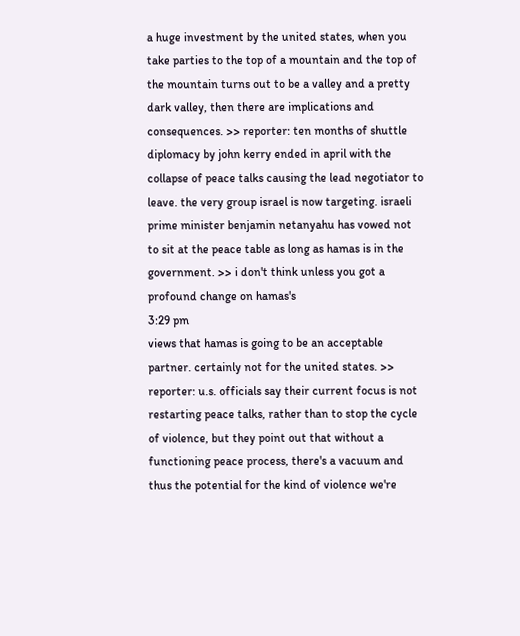a huge investment by the united states, when you take parties to the top of a mountain and the top of the mountain turns out to be a valley and a pretty dark valley, then there are implications and consequences. >> reporter: ten months of shuttle diplomacy by john kerry ended in april with the collapse of peace talks causing the lead negotiator to leave. the very group israel is now targeting. israeli prime minister benjamin netanyahu has vowed not to sit at the peace table as long as hamas is in the government. >> i don't think unless you got a profound change on hamas's
3:29 pm
views that hamas is going to be an acceptable partner. certainly not for the united states. >> reporter: u.s. officials say their current focus is not restarting peace talks, rather than to stop the cycle of violence, but they point out that without a functioning peace process, there's a vacuum and thus the potential for the kind of violence we're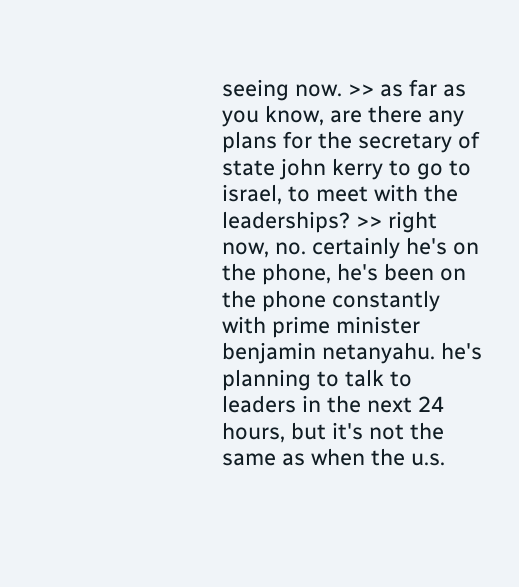seeing now. >> as far as you know, are there any plans for the secretary of state john kerry to go to israel, to meet with the leaderships? >> right now, no. certainly he's on the phone, he's been on the phone constantly with prime minister benjamin netanyahu. he's planning to talk to leaders in the next 24 hours, but it's not the same as when the u.s.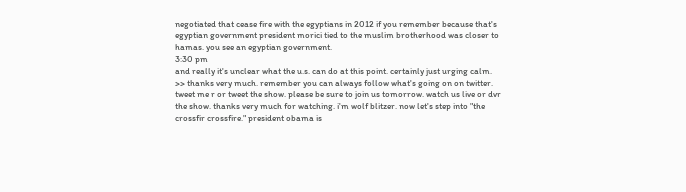negotiated that cease fire with the egyptians in 2012 if you remember because that's egyptian government president morici tied to the muslim brotherhood was closer to hamas. you see an egyptian government.
3:30 pm
and really it's unclear what the u.s. can do at this point. certainly just urging calm. >> thanks very much. remember you can always follow what's going on on twitter. tweet me r or tweet the show. please be sure to join us tomorrow. watch us live or dvr the show. thanks very much for watching. i'm wolf blitzer. now let's step into "the crossfir crossfire." president obama is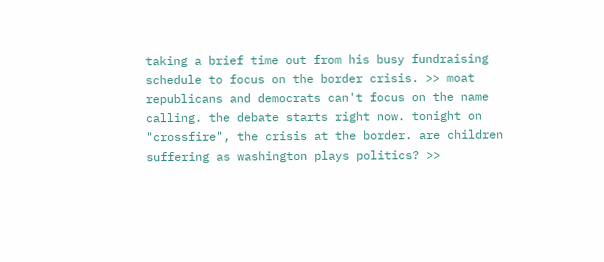taking a brief time out from his busy fundraising schedule to focus on the border crisis. >> moat republicans and democrats can't focus on the name calling. the debate starts right now. tonight on "crossfire", the crisis at the border. are children suffering as washington plays politics? >>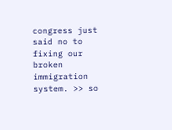congress just said no to fixing our broken immigration system. >> so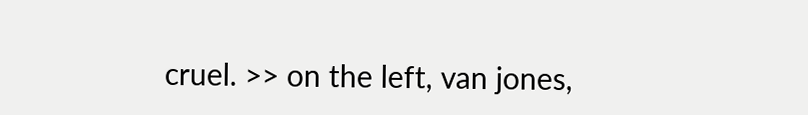cruel. >> on the left, van jones,